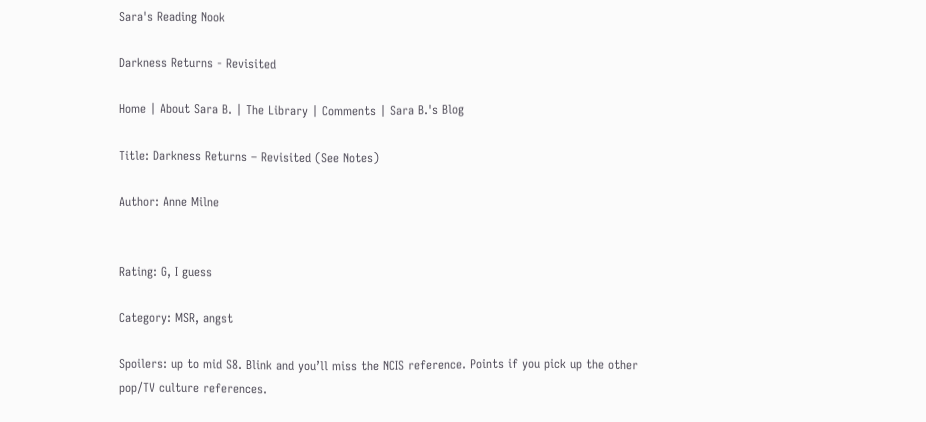Sara's Reading Nook

Darkness Returns - Revisited

Home | About Sara B. | The Library | Comments | Sara B.'s Blog

Title: Darkness Returns – Revisited (See Notes)

Author: Anne Milne


Rating: G, I guess

Category: MSR, angst

Spoilers: up to mid S8. Blink and you’ll miss the NCIS reference. Points if you pick up the other pop/TV culture references.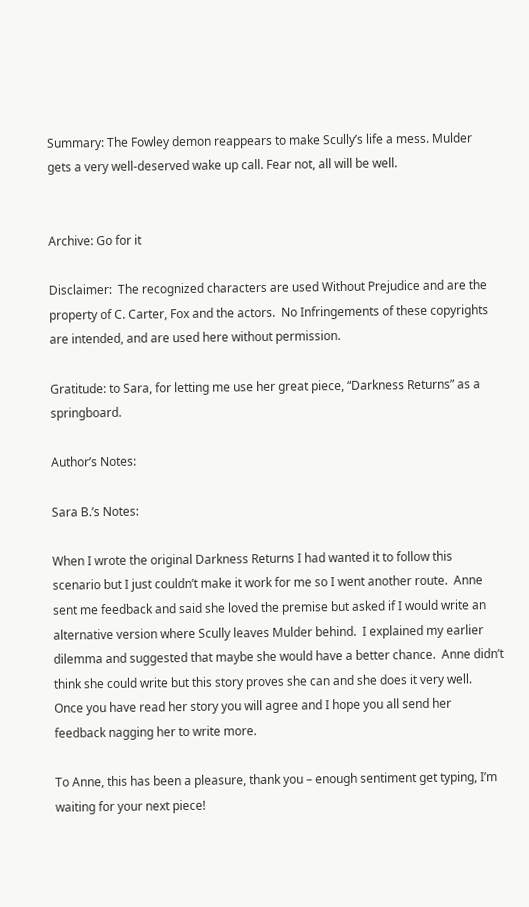Summary: The Fowley demon reappears to make Scully’s life a mess. Mulder gets a very well-deserved wake up call. Fear not, all will be well.


Archive: Go for it

Disclaimer:  The recognized characters are used Without Prejudice and are the property of C. Carter, Fox and the actors.  No Infringements of these copyrights are intended, and are used here without permission.

Gratitude: to Sara, for letting me use her great piece, “Darkness Returns” as a springboard.

Author’s Notes:

Sara B.’s Notes:

When I wrote the original Darkness Returns I had wanted it to follow this scenario but I just couldn’t make it work for me so I went another route.  Anne sent me feedback and said she loved the premise but asked if I would write an alternative version where Scully leaves Mulder behind.  I explained my earlier dilemma and suggested that maybe she would have a better chance.  Anne didn’t think she could write but this story proves she can and she does it very well.  Once you have read her story you will agree and I hope you all send her feedback nagging her to write more.

To Anne, this has been a pleasure, thank you – enough sentiment get typing, I’m waiting for your next piece!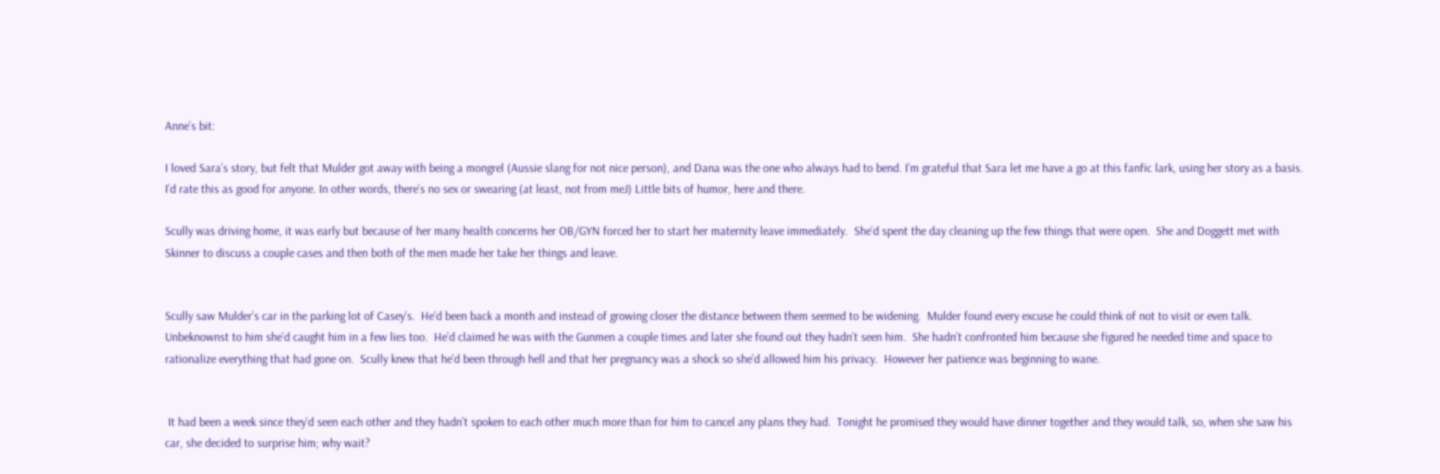Anne’s bit:

I loved Sara’s story, but felt that Mulder got away with being a mongrel (Aussie slang for not nice person), and Dana was the one who always had to bend. I’m grateful that Sara let me have a go at this fanfic lark, using her story as a basis. I’d rate this as good for anyone. In other words, there’s no sex or swearing (at least, not from meJ) Little bits of humor, here and there.

Scully was driving home, it was early but because of her many health concerns her OB/GYN forced her to start her maternity leave immediately.  She’d spent the day cleaning up the few things that were open.  She and Doggett met with Skinner to discuss a couple cases and then both of the men made her take her things and leave.


Scully saw Mulder’s car in the parking lot of Casey’s.  He’d been back a month and instead of growing closer the distance between them seemed to be widening.  Mulder found every excuse he could think of not to visit or even talk.  Unbeknownst to him she’d caught him in a few lies too.  He’d claimed he was with the Gunmen a couple times and later she found out they hadn’t seen him.  She hadn’t confronted him because she figured he needed time and space to rationalize everything that had gone on.  Scully knew that he’d been through hell and that her pregnancy was a shock so she’d allowed him his privacy.  However her patience was beginning to wane.


 It had been a week since they’d seen each other and they hadn’t spoken to each other much more than for him to cancel any plans they had.  Tonight he promised they would have dinner together and they would talk, so, when she saw his car, she decided to surprise him; why wait?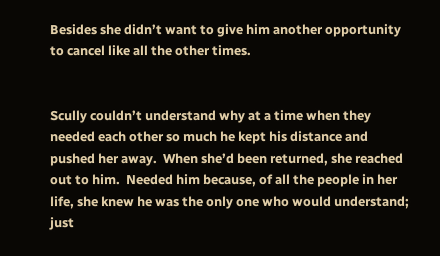Besides she didn’t want to give him another opportunity to cancel like all the other times.


Scully couldn’t understand why at a time when they needed each other so much he kept his distance and pushed her away.  When she’d been returned, she reached out to him.  Needed him because, of all the people in her life, she knew he was the only one who would understand; just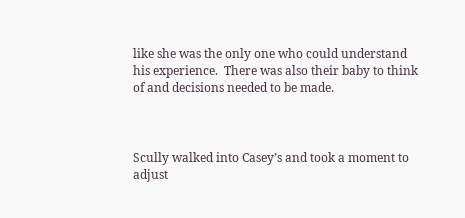like she was the only one who could understand his experience.  There was also their baby to think of and decisions needed to be made.



Scully walked into Casey’s and took a moment to adjust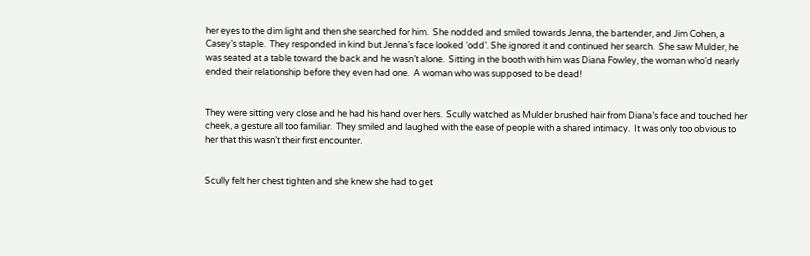her eyes to the dim light and then she searched for him.  She nodded and smiled towards Jenna, the bartender, and Jim Cohen, a Casey’s staple.  They responded in kind but Jenna’s face looked ‘odd’. She ignored it and continued her search.  She saw Mulder, he was seated at a table toward the back and he wasn’t alone.  Sitting in the booth with him was Diana Fowley, the woman who’d nearly ended their relationship before they even had one.  A woman who was supposed to be dead!


They were sitting very close and he had his hand over hers.  Scully watched as Mulder brushed hair from Diana’s face and touched her cheek, a gesture all too familiar.  They smiled and laughed with the ease of people with a shared intimacy.  It was only too obvious to her that this wasn’t their first encounter.


Scully felt her chest tighten and she knew she had to get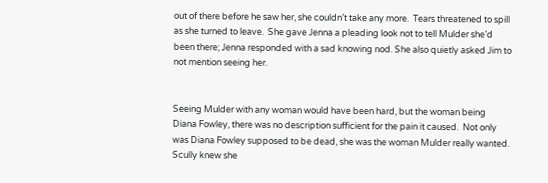out of there before he saw her, she couldn’t take any more.  Tears threatened to spill as she turned to leave.  She gave Jenna a pleading look not to tell Mulder she’d been there; Jenna responded with a sad knowing nod. She also quietly asked Jim to not mention seeing her.


Seeing Mulder with any woman would have been hard, but the woman being Diana Fowley, there was no description sufficient for the pain it caused.  Not only was Diana Fowley supposed to be dead, she was the woman Mulder really wanted.  Scully knew she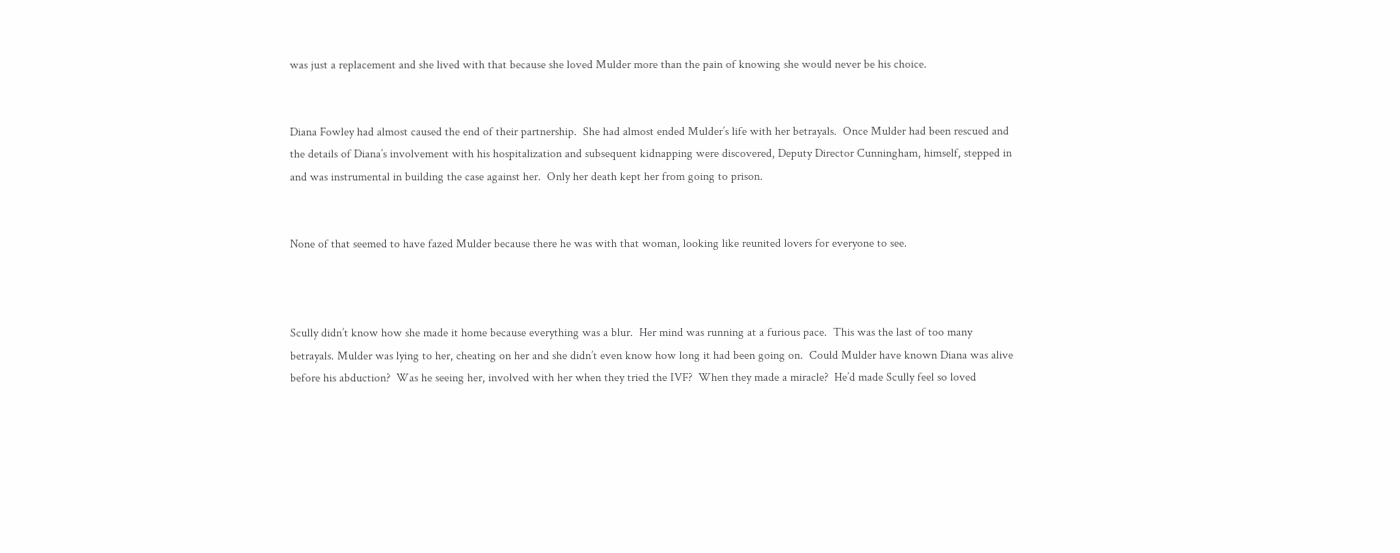was just a replacement and she lived with that because she loved Mulder more than the pain of knowing she would never be his choice.


Diana Fowley had almost caused the end of their partnership.  She had almost ended Mulder’s life with her betrayals.  Once Mulder had been rescued and the details of Diana’s involvement with his hospitalization and subsequent kidnapping were discovered, Deputy Director Cunningham, himself, stepped in and was instrumental in building the case against her.  Only her death kept her from going to prison.


None of that seemed to have fazed Mulder because there he was with that woman, looking like reunited lovers for everyone to see.



Scully didn’t know how she made it home because everything was a blur.  Her mind was running at a furious pace.  This was the last of too many betrayals. Mulder was lying to her, cheating on her and she didn’t even know how long it had been going on.  Could Mulder have known Diana was alive before his abduction?  Was he seeing her, involved with her when they tried the IVF?  When they made a miracle?  He’d made Scully feel so loved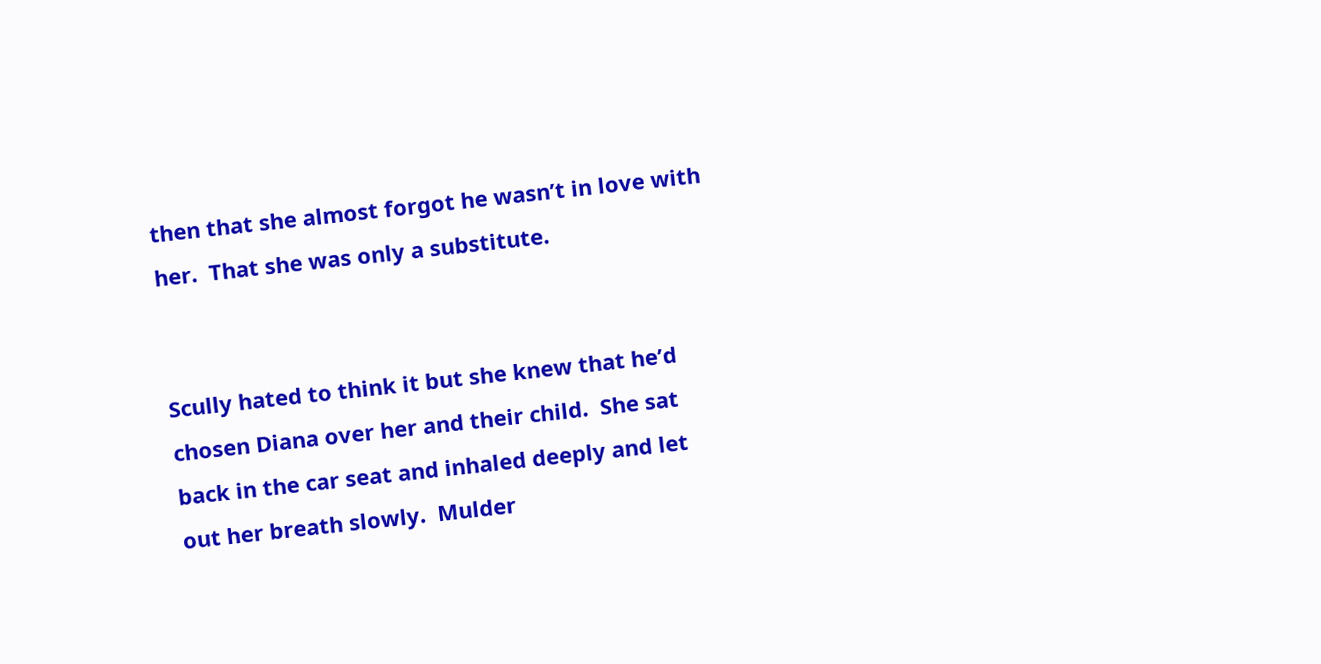then that she almost forgot he wasn’t in love with her.  That she was only a substitute.


Scully hated to think it but she knew that he’d chosen Diana over her and their child.  She sat back in the car seat and inhaled deeply and let out her breath slowly.  Mulder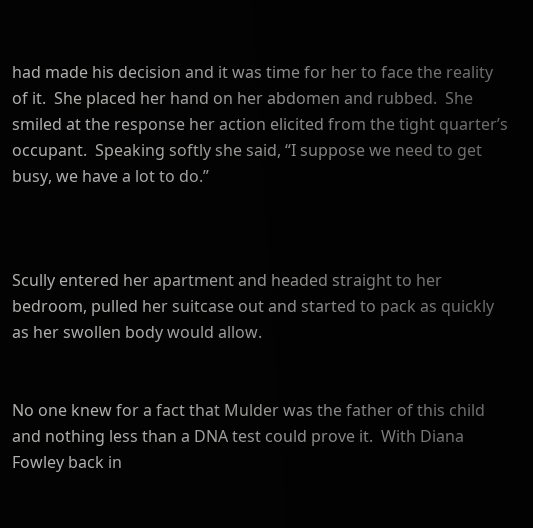had made his decision and it was time for her to face the reality of it.  She placed her hand on her abdomen and rubbed.  She smiled at the response her action elicited from the tight quarter’s occupant.  Speaking softly she said, “I suppose we need to get busy, we have a lot to do.”



Scully entered her apartment and headed straight to her bedroom, pulled her suitcase out and started to pack as quickly as her swollen body would allow.


No one knew for a fact that Mulder was the father of this child and nothing less than a DNA test could prove it.  With Diana Fowley back in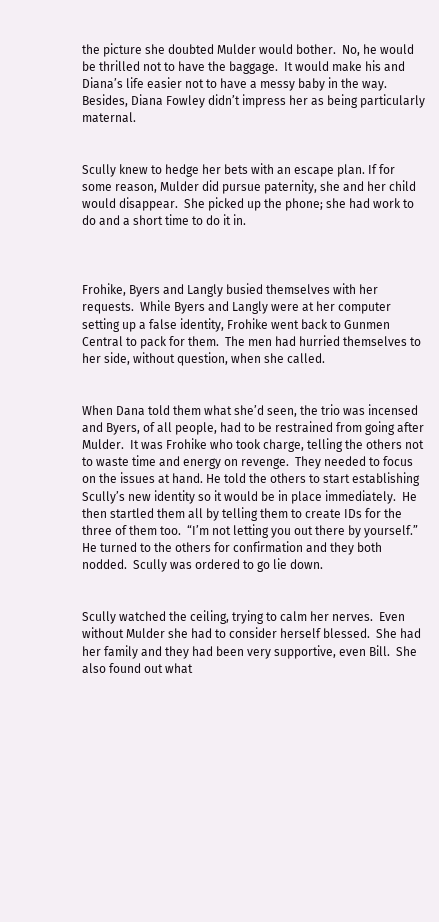the picture she doubted Mulder would bother.  No, he would be thrilled not to have the baggage.  It would make his and Diana’s life easier not to have a messy baby in the way.  Besides, Diana Fowley didn’t impress her as being particularly maternal.


Scully knew to hedge her bets with an escape plan. If for some reason, Mulder did pursue paternity, she and her child would disappear.  She picked up the phone; she had work to do and a short time to do it in.



Frohike, Byers and Langly busied themselves with her requests.  While Byers and Langly were at her computer setting up a false identity, Frohike went back to Gunmen Central to pack for them.  The men had hurried themselves to her side, without question, when she called.


When Dana told them what she’d seen, the trio was incensed and Byers, of all people, had to be restrained from going after Mulder.  It was Frohike who took charge, telling the others not to waste time and energy on revenge.  They needed to focus on the issues at hand. He told the others to start establishing Scully’s new identity so it would be in place immediately.  He then startled them all by telling them to create IDs for the three of them too.  “I’m not letting you out there by yourself.”  He turned to the others for confirmation and they both nodded.  Scully was ordered to go lie down.


Scully watched the ceiling, trying to calm her nerves.  Even without Mulder she had to consider herself blessed.  She had her family and they had been very supportive, even Bill.  She also found out what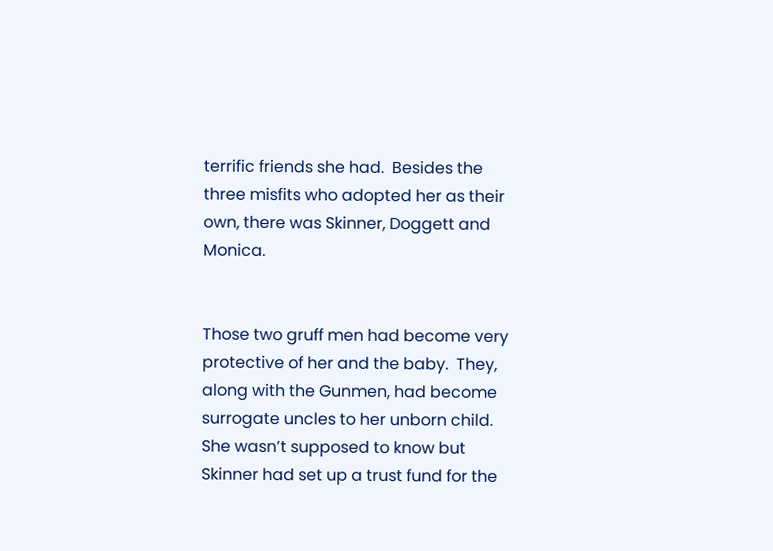terrific friends she had.  Besides the three misfits who adopted her as their own, there was Skinner, Doggett and Monica.


Those two gruff men had become very protective of her and the baby.  They, along with the Gunmen, had become surrogate uncles to her unborn child.  She wasn’t supposed to know but Skinner had set up a trust fund for the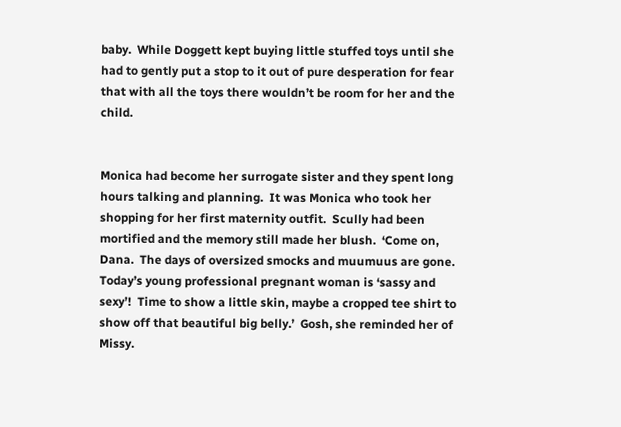baby.  While Doggett kept buying little stuffed toys until she had to gently put a stop to it out of pure desperation for fear that with all the toys there wouldn’t be room for her and the child.


Monica had become her surrogate sister and they spent long hours talking and planning.  It was Monica who took her shopping for her first maternity outfit.  Scully had been mortified and the memory still made her blush.  ‘Come on, Dana.  The days of oversized smocks and muumuus are gone.  Today’s young professional pregnant woman is ‘sassy and sexy’!  Time to show a little skin, maybe a cropped tee shirt to show off that beautiful big belly.’  Gosh, she reminded her of Missy.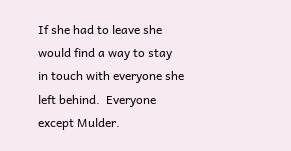If she had to leave she would find a way to stay in touch with everyone she left behind.  Everyone except Mulder.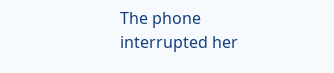The phone interrupted her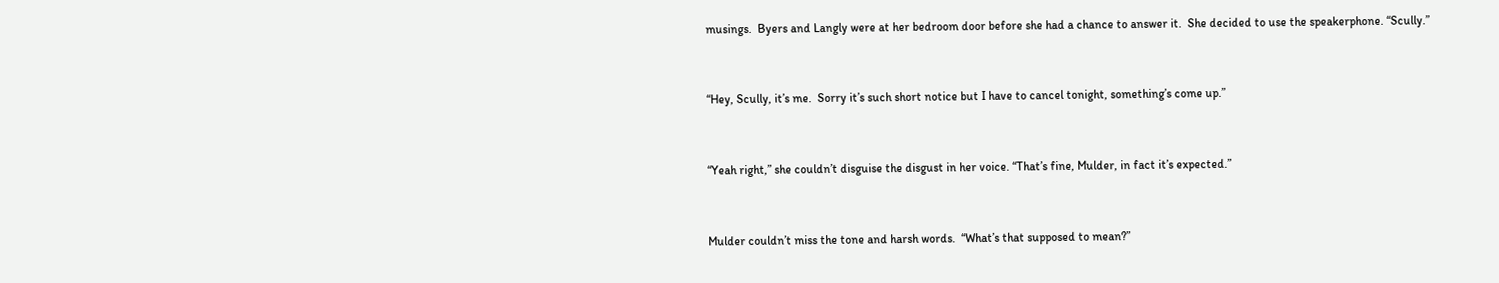musings.  Byers and Langly were at her bedroom door before she had a chance to answer it.  She decided to use the speakerphone. “Scully.”


“Hey, Scully, it’s me.  Sorry it’s such short notice but I have to cancel tonight, something’s come up.”


“Yeah right,” she couldn’t disguise the disgust in her voice. “That’s fine, Mulder, in fact it’s expected.”


Mulder couldn’t miss the tone and harsh words.  “What’s that supposed to mean?”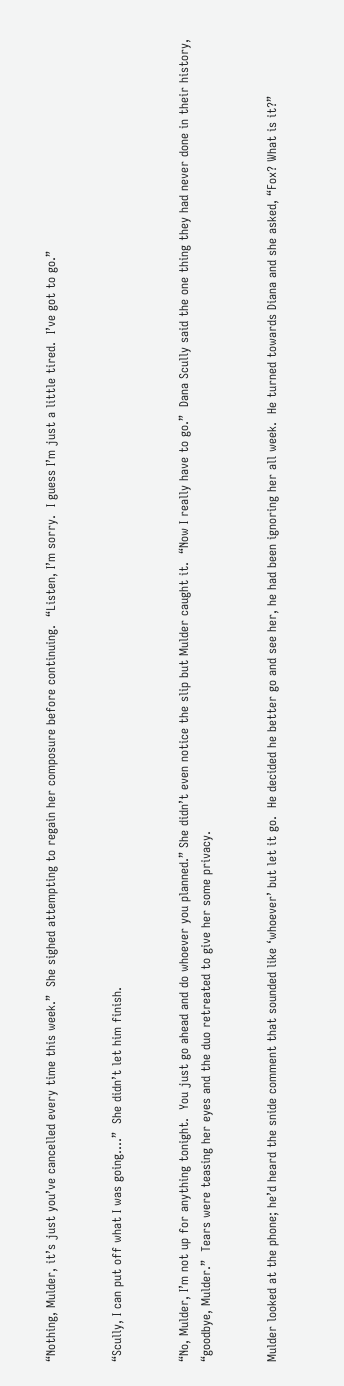“Nothing, Mulder, it’s just you’ve cancelled every time this week.”  She sighed attempting to regain her composure before continuing.  “Listen, I’m sorry.  I guess I’m just a little tired.  I’ve got to go.”


“Scully, I can put off what I was going....”  She didn’t let him finish.


“No, Mulder, I’m not up for anything tonight.  You just go ahead and do whoever you planned.” She didn’t even notice the slip but Mulder caught it.  “Now I really have to go.”  Dana Scully said the one thing they had never done in their history, “goodbye, Mulder.”  Tears were teasing her eyes and the duo retreated to give her some privacy.


Mulder looked at the phone; he’d heard the snide comment that sounded like ‘whoever’ but let it go.  He decided he better go and see her, he had been ignoring her all week.  He turned towards Diana and she asked, “Fox? What is it?”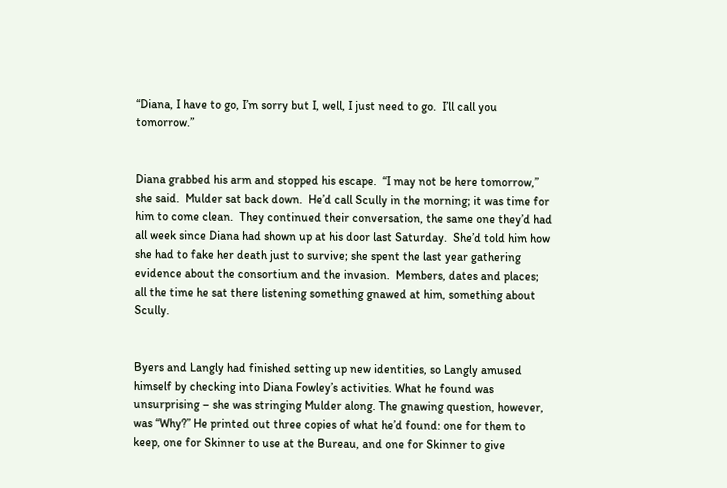“Diana, I have to go, I’m sorry but I, well, I just need to go.  I’ll call you tomorrow.”


Diana grabbed his arm and stopped his escape.  “I may not be here tomorrow,” she said.  Mulder sat back down.  He’d call Scully in the morning; it was time for him to come clean.  They continued their conversation, the same one they’d had all week since Diana had shown up at his door last Saturday.  She’d told him how she had to fake her death just to survive; she spent the last year gathering evidence about the consortium and the invasion.  Members, dates and places; all the time he sat there listening something gnawed at him, something about Scully.


Byers and Langly had finished setting up new identities, so Langly amused himself by checking into Diana Fowley’s activities. What he found was unsurprising – she was stringing Mulder along. The gnawing question, however, was “Why?” He printed out three copies of what he’d found: one for them to keep, one for Skinner to use at the Bureau, and one for Skinner to give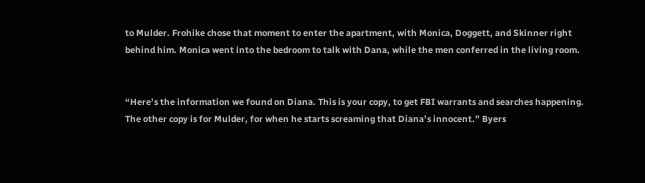to Mulder. Frohike chose that moment to enter the apartment, with Monica, Doggett, and Skinner right behind him. Monica went into the bedroom to talk with Dana, while the men conferred in the living room.


“Here’s the information we found on Diana. This is your copy, to get FBI warrants and searches happening. The other copy is for Mulder, for when he starts screaming that Diana’s innocent.” Byers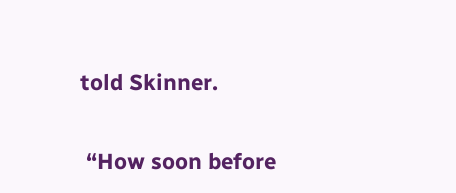told Skinner.


 “How soon before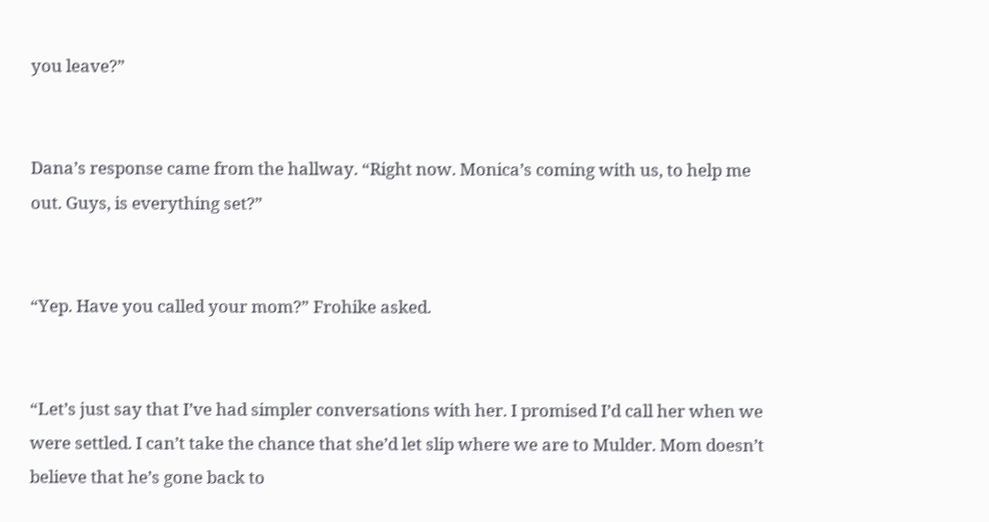you leave?”


Dana’s response came from the hallway. “Right now. Monica’s coming with us, to help me out. Guys, is everything set?”


“Yep. Have you called your mom?” Frohike asked.


“Let’s just say that I’ve had simpler conversations with her. I promised I’d call her when we were settled. I can’t take the chance that she’d let slip where we are to Mulder. Mom doesn’t believe that he’s gone back to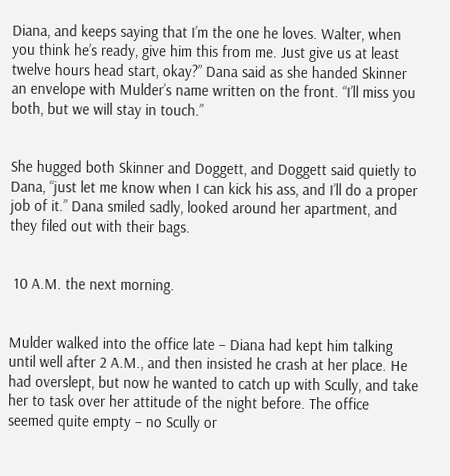Diana, and keeps saying that I’m the one he loves. Walter, when you think he’s ready, give him this from me. Just give us at least twelve hours head start, okay?” Dana said as she handed Skinner an envelope with Mulder’s name written on the front. “I’ll miss you both, but we will stay in touch.”


She hugged both Skinner and Doggett, and Doggett said quietly to Dana, “just let me know when I can kick his ass, and I’ll do a proper job of it.” Dana smiled sadly, looked around her apartment, and they filed out with their bags.


 10 A.M. the next morning.


Mulder walked into the office late – Diana had kept him talking until well after 2 A.M., and then insisted he crash at her place. He had overslept, but now he wanted to catch up with Scully, and take her to task over her attitude of the night before. The office seemed quite empty – no Scully or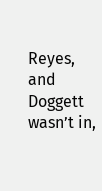Reyes, and Doggett wasn’t in,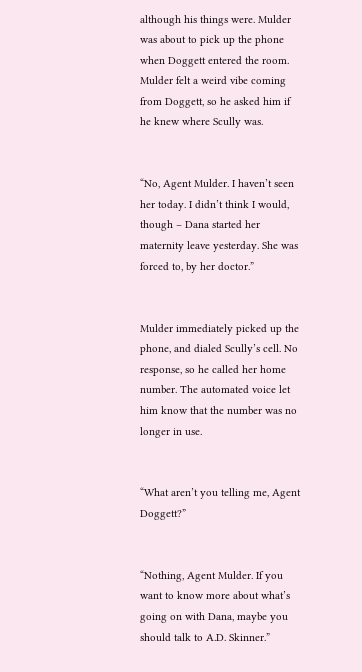although his things were. Mulder was about to pick up the phone when Doggett entered the room. Mulder felt a weird vibe coming from Doggett, so he asked him if he knew where Scully was.


“No, Agent Mulder. I haven’t seen her today. I didn’t think I would, though – Dana started her maternity leave yesterday. She was forced to, by her doctor.”


Mulder immediately picked up the phone, and dialed Scully’s cell. No response, so he called her home number. The automated voice let him know that the number was no longer in use.


“What aren’t you telling me, Agent Doggett?”


“Nothing, Agent Mulder. If you want to know more about what’s going on with Dana, maybe you should talk to A.D. Skinner.”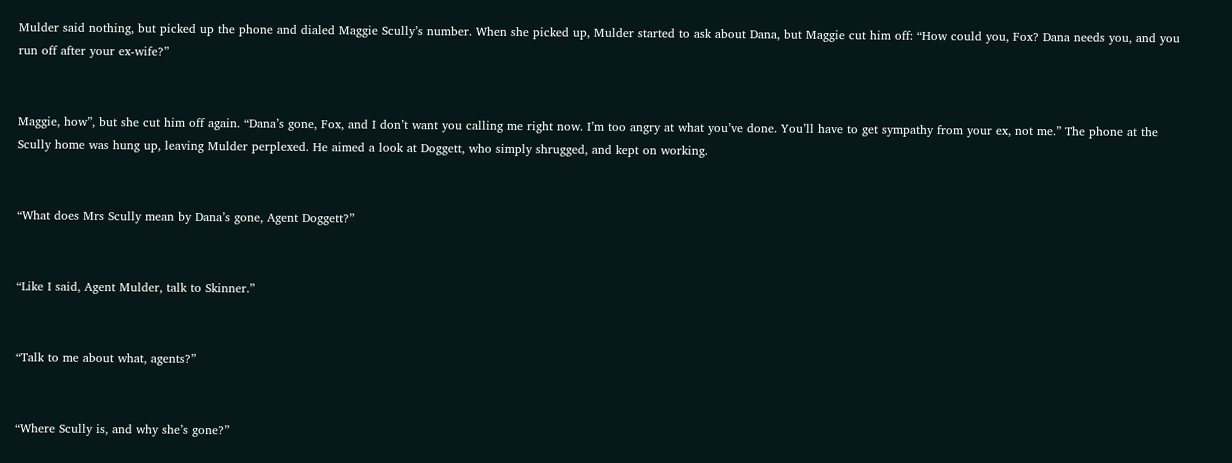Mulder said nothing, but picked up the phone and dialed Maggie Scully’s number. When she picked up, Mulder started to ask about Dana, but Maggie cut him off: “How could you, Fox? Dana needs you, and you run off after your ex-wife?”


Maggie, how”, but she cut him off again. “Dana’s gone, Fox, and I don’t want you calling me right now. I’m too angry at what you’ve done. You’ll have to get sympathy from your ex, not me.” The phone at the Scully home was hung up, leaving Mulder perplexed. He aimed a look at Doggett, who simply shrugged, and kept on working.


“What does Mrs Scully mean by Dana’s gone, Agent Doggett?”


“Like I said, Agent Mulder, talk to Skinner.”


“Talk to me about what, agents?”


“Where Scully is, and why she’s gone?”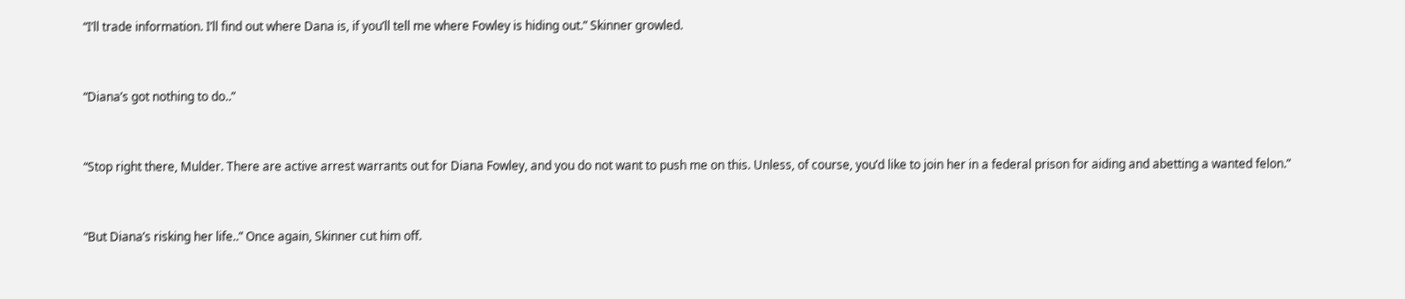“I’ll trade information. I’ll find out where Dana is, if you’ll tell me where Fowley is hiding out.” Skinner growled.


“Diana’s got nothing to do..”


“Stop right there, Mulder. There are active arrest warrants out for Diana Fowley, and you do not want to push me on this. Unless, of course, you’d like to join her in a federal prison for aiding and abetting a wanted felon.”


“But Diana’s risking her life..” Once again, Skinner cut him off.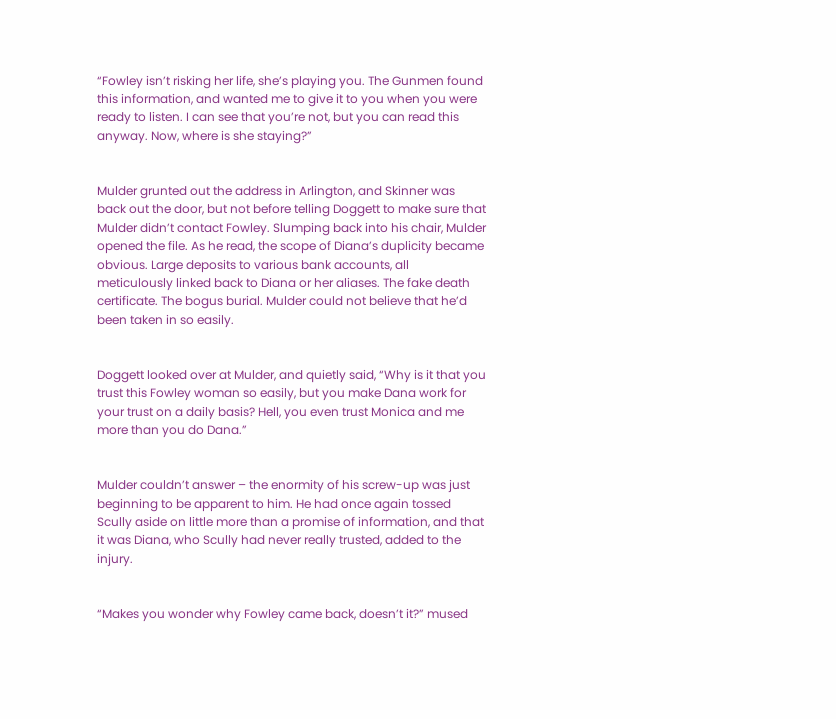“Fowley isn’t risking her life, she’s playing you. The Gunmen found this information, and wanted me to give it to you when you were ready to listen. I can see that you’re not, but you can read this anyway. Now, where is she staying?”


Mulder grunted out the address in Arlington, and Skinner was back out the door, but not before telling Doggett to make sure that Mulder didn’t contact Fowley. Slumping back into his chair, Mulder opened the file. As he read, the scope of Diana’s duplicity became obvious. Large deposits to various bank accounts, all meticulously linked back to Diana or her aliases. The fake death certificate. The bogus burial. Mulder could not believe that he’d been taken in so easily.


Doggett looked over at Mulder, and quietly said, “Why is it that you trust this Fowley woman so easily, but you make Dana work for your trust on a daily basis? Hell, you even trust Monica and me more than you do Dana.”


Mulder couldn’t answer – the enormity of his screw-up was just beginning to be apparent to him. He had once again tossed Scully aside on little more than a promise of information, and that it was Diana, who Scully had never really trusted, added to the injury.


“Makes you wonder why Fowley came back, doesn’t it?” mused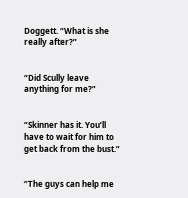Doggett. “What is she really after?”


“Did Scully leave anything for me?”


“Skinner has it. You’ll have to wait for him to get back from the bust.”


“The guys can help me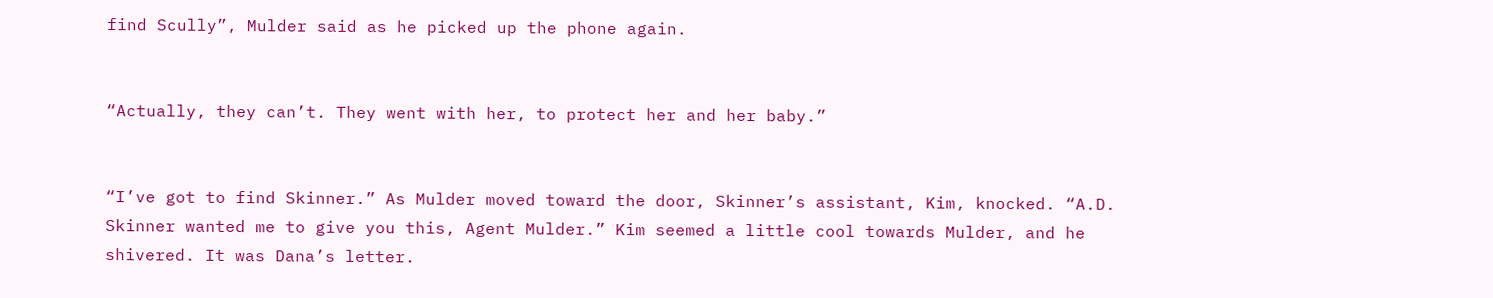find Scully”, Mulder said as he picked up the phone again.


“Actually, they can’t. They went with her, to protect her and her baby.”


“I’ve got to find Skinner.” As Mulder moved toward the door, Skinner’s assistant, Kim, knocked. “A.D. Skinner wanted me to give you this, Agent Mulder.” Kim seemed a little cool towards Mulder, and he shivered. It was Dana’s letter.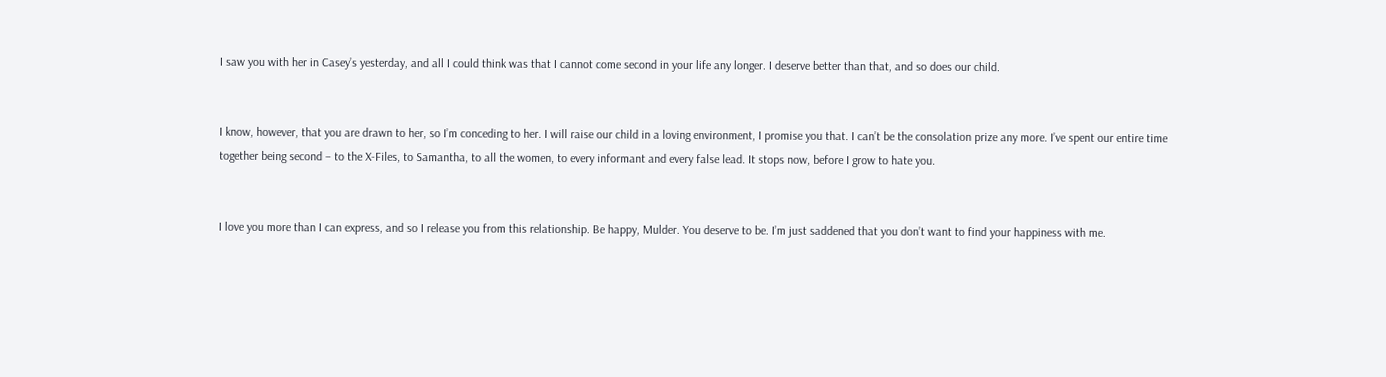I saw you with her in Casey’s yesterday, and all I could think was that I cannot come second in your life any longer. I deserve better than that, and so does our child.


I know, however, that you are drawn to her, so I’m conceding to her. I will raise our child in a loving environment, I promise you that. I can’t be the consolation prize any more. I’ve spent our entire time together being second – to the X-Files, to Samantha, to all the women, to every informant and every false lead. It stops now, before I grow to hate you.


I love you more than I can express, and so I release you from this relationship. Be happy, Mulder. You deserve to be. I’m just saddened that you don’t want to find your happiness with me.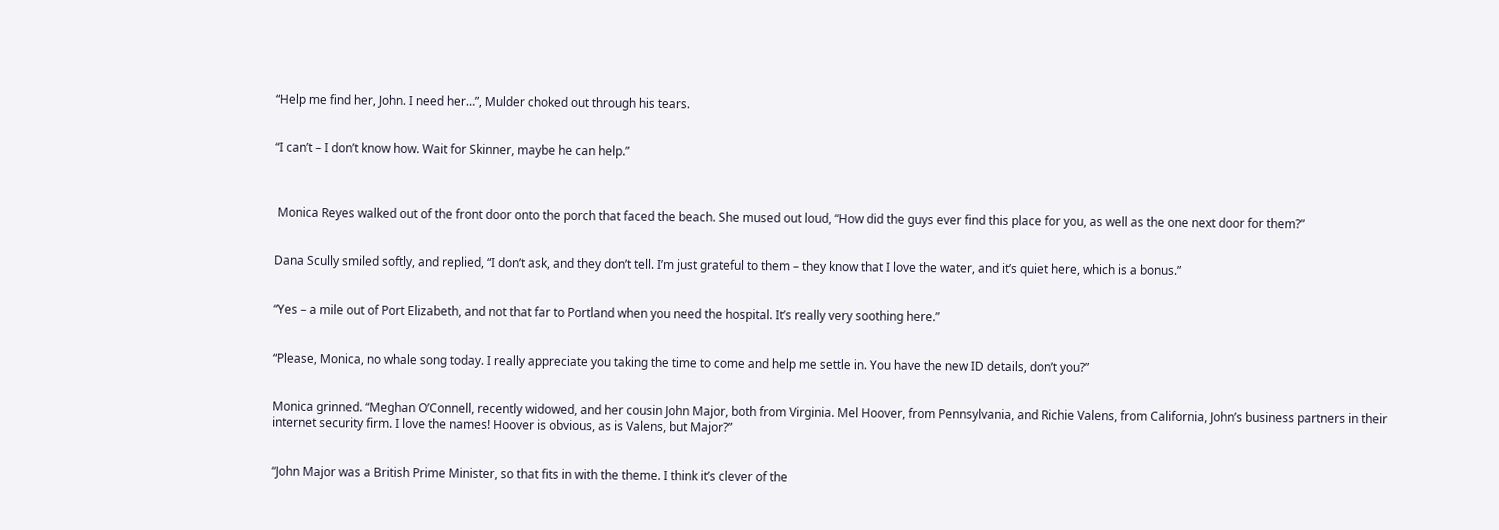“Help me find her, John. I need her…”, Mulder choked out through his tears.


“I can’t – I don’t know how. Wait for Skinner, maybe he can help.”



 Monica Reyes walked out of the front door onto the porch that faced the beach. She mused out loud, “How did the guys ever find this place for you, as well as the one next door for them?”


Dana Scully smiled softly, and replied, “I don’t ask, and they don’t tell. I’m just grateful to them – they know that I love the water, and it’s quiet here, which is a bonus.”


“Yes – a mile out of Port Elizabeth, and not that far to Portland when you need the hospital. It’s really very soothing here.”


“Please, Monica, no whale song today. I really appreciate you taking the time to come and help me settle in. You have the new ID details, don’t you?”


Monica grinned. “Meghan O’Connell, recently widowed, and her cousin John Major, both from Virginia. Mel Hoover, from Pennsylvania, and Richie Valens, from California, John’s business partners in their internet security firm. I love the names! Hoover is obvious, as is Valens, but Major?”


“John Major was a British Prime Minister, so that fits in with the theme. I think it’s clever of the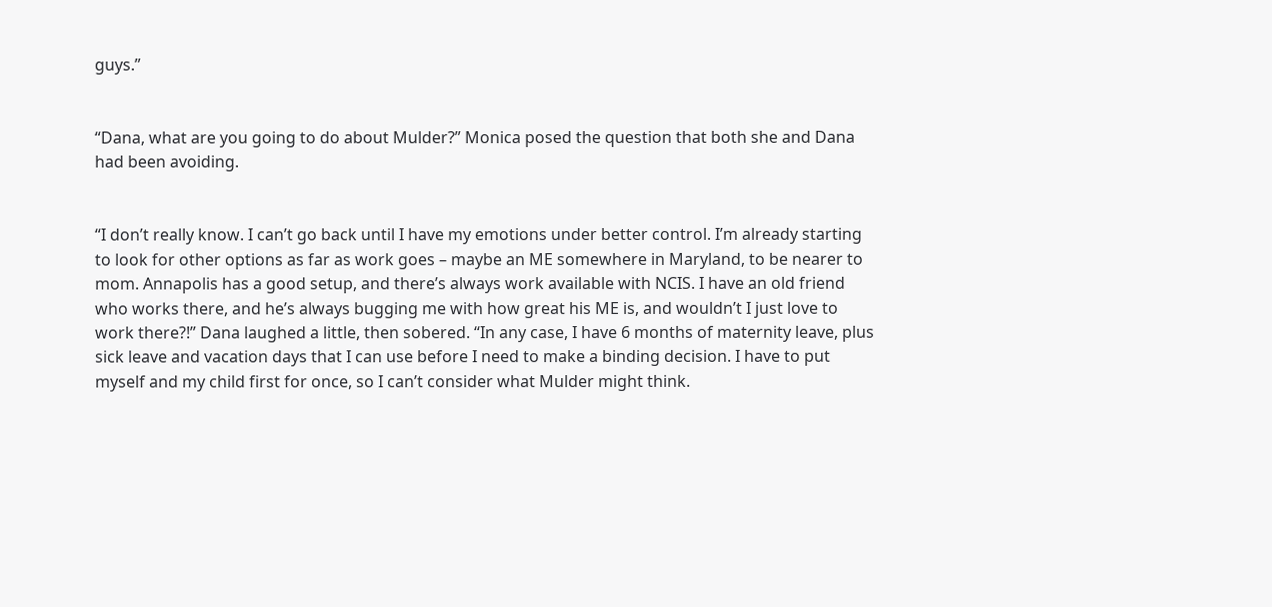guys.”


“Dana, what are you going to do about Mulder?” Monica posed the question that both she and Dana had been avoiding.


“I don’t really know. I can’t go back until I have my emotions under better control. I’m already starting to look for other options as far as work goes – maybe an ME somewhere in Maryland, to be nearer to mom. Annapolis has a good setup, and there’s always work available with NCIS. I have an old friend who works there, and he’s always bugging me with how great his ME is, and wouldn’t I just love to work there?!” Dana laughed a little, then sobered. “In any case, I have 6 months of maternity leave, plus sick leave and vacation days that I can use before I need to make a binding decision. I have to put myself and my child first for once, so I can’t consider what Mulder might think.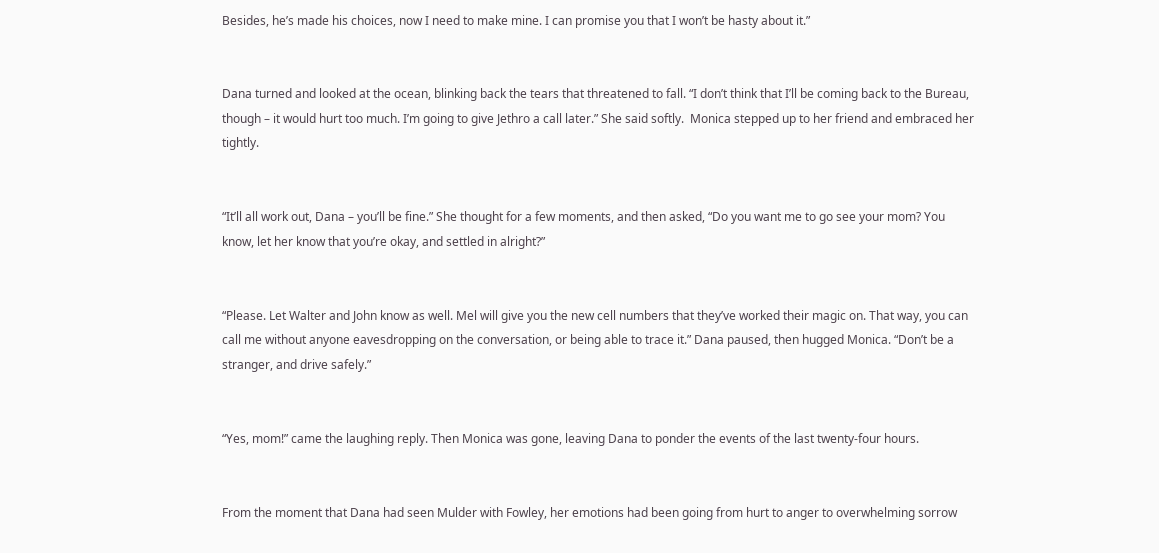Besides, he’s made his choices, now I need to make mine. I can promise you that I won’t be hasty about it.”


Dana turned and looked at the ocean, blinking back the tears that threatened to fall. “I don’t think that I’ll be coming back to the Bureau, though – it would hurt too much. I’m going to give Jethro a call later.” She said softly.  Monica stepped up to her friend and embraced her tightly.


“It’ll all work out, Dana – you’ll be fine.” She thought for a few moments, and then asked, “Do you want me to go see your mom? You know, let her know that you’re okay, and settled in alright?”


“Please. Let Walter and John know as well. Mel will give you the new cell numbers that they’ve worked their magic on. That way, you can call me without anyone eavesdropping on the conversation, or being able to trace it.” Dana paused, then hugged Monica. “Don’t be a stranger, and drive safely.”


“Yes, mom!” came the laughing reply. Then Monica was gone, leaving Dana to ponder the events of the last twenty-four hours.


From the moment that Dana had seen Mulder with Fowley, her emotions had been going from hurt to anger to overwhelming sorrow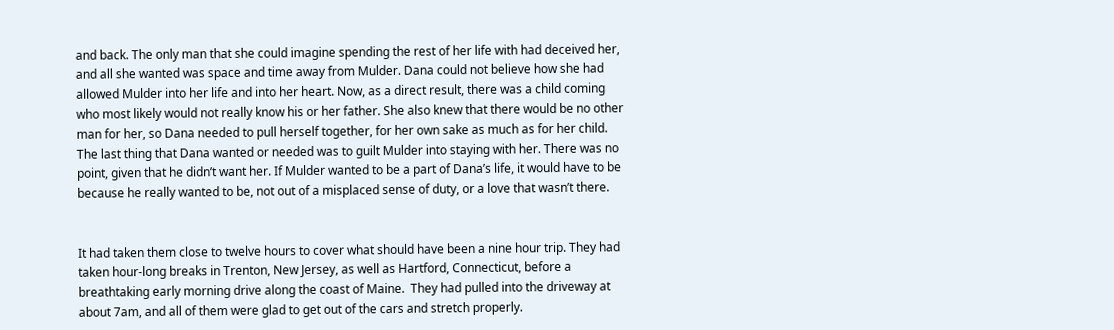and back. The only man that she could imagine spending the rest of her life with had deceived her, and all she wanted was space and time away from Mulder. Dana could not believe how she had allowed Mulder into her life and into her heart. Now, as a direct result, there was a child coming who most likely would not really know his or her father. She also knew that there would be no other man for her, so Dana needed to pull herself together, for her own sake as much as for her child. The last thing that Dana wanted or needed was to guilt Mulder into staying with her. There was no point, given that he didn’t want her. If Mulder wanted to be a part of Dana’s life, it would have to be because he really wanted to be, not out of a misplaced sense of duty, or a love that wasn’t there.


It had taken them close to twelve hours to cover what should have been a nine hour trip. They had taken hour-long breaks in Trenton, New Jersey, as well as Hartford, Connecticut, before a breathtaking early morning drive along the coast of Maine.  They had pulled into the driveway at about 7am, and all of them were glad to get out of the cars and stretch properly.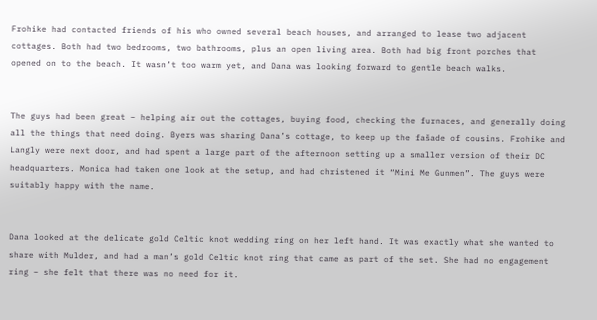Frohike had contacted friends of his who owned several beach houses, and arranged to lease two adjacent cottages. Both had two bedrooms, two bathrooms, plus an open living area. Both had big front porches that opened on to the beach. It wasn’t too warm yet, and Dana was looking forward to gentle beach walks.


The guys had been great – helping air out the cottages, buying food, checking the furnaces, and generally doing all the things that need doing. Byers was sharing Dana’s cottage, to keep up the fašade of cousins. Frohike and Langly were next door, and had spent a large part of the afternoon setting up a smaller version of their DC headquarters. Monica had taken one look at the setup, and had christened it “Mini Me Gunmen”. The guys were suitably happy with the name.


Dana looked at the delicate gold Celtic knot wedding ring on her left hand. It was exactly what she wanted to share with Mulder, and had a man’s gold Celtic knot ring that came as part of the set. She had no engagement ring – she felt that there was no need for it.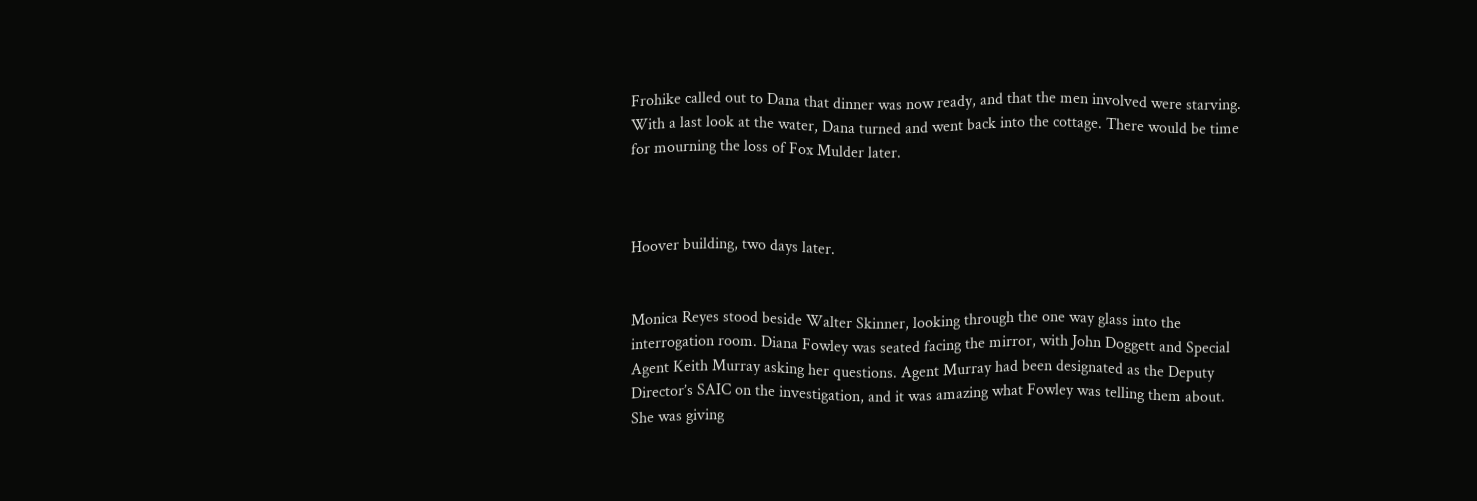Frohike called out to Dana that dinner was now ready, and that the men involved were starving. With a last look at the water, Dana turned and went back into the cottage. There would be time for mourning the loss of Fox Mulder later.



Hoover building, two days later.


Monica Reyes stood beside Walter Skinner, looking through the one way glass into the interrogation room. Diana Fowley was seated facing the mirror, with John Doggett and Special Agent Keith Murray asking her questions. Agent Murray had been designated as the Deputy Director’s SAIC on the investigation, and it was amazing what Fowley was telling them about. She was giving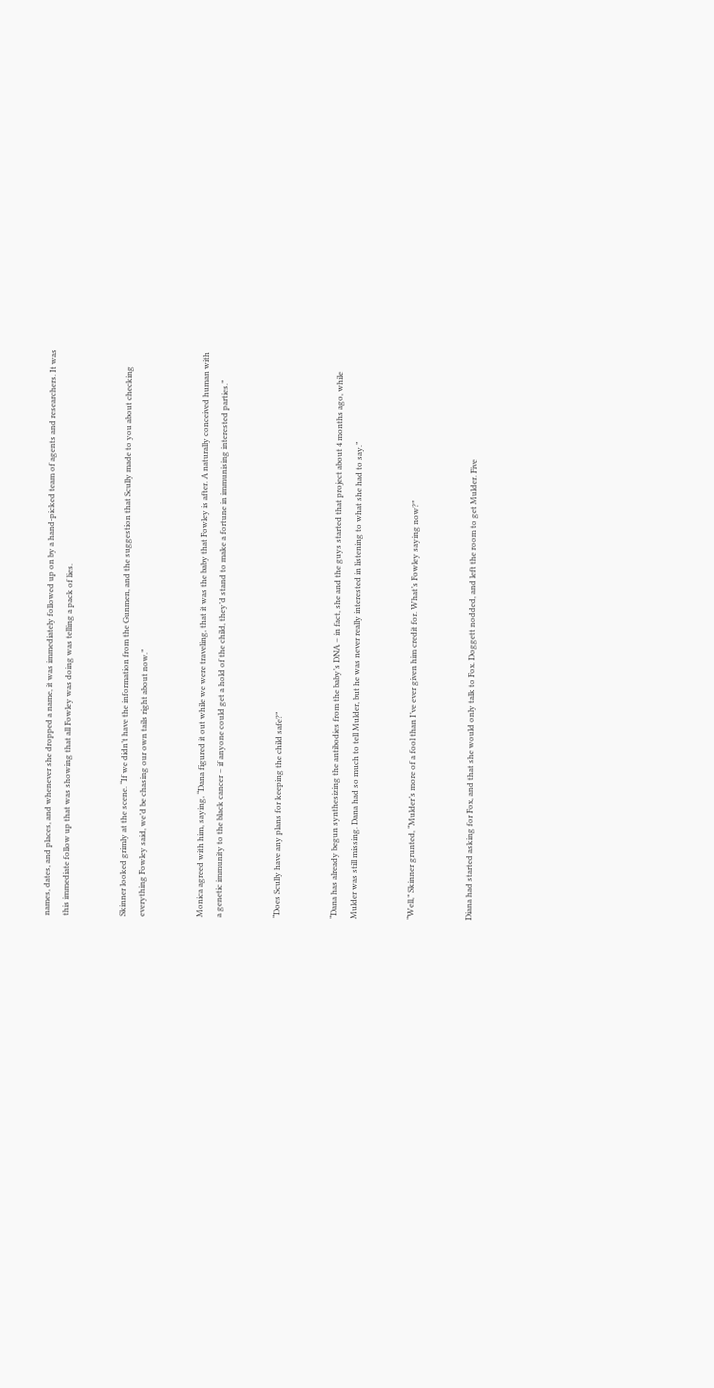names, dates, and places, and whenever she dropped a name, it was immediately followed up on by a hand-picked team of agents and researchers. It was this immediate follow up that was showing that all Fowley was doing was telling a pack of lies.


Skinner looked grimly at the scene. “If we didn’t have the information from the Gunmen, and the suggestion that Scully made to you about checking everything Fowley said, we’d be chasing our own tails right about now.”


Monica agreed with him, saying, “Dana figured it out while we were traveling, that it was the baby that Fowley is after. A naturally conceived human with a genetic immunity to the black cancer – if anyone could get a hold of the child, they’d stand to make a fortune in immunising interested parties.”


“Does Scully have any plans for keeping the child safe?”


“Dana has already begun synthesizing the antibodies from the baby’s DNA – in fact, she and the guys started that project about 4 months ago, while Mulder was still missing. Dana had so much to tell Mulder, but he was never really interested in listening to what she had to say.”


“Well,” Skinner grunted, “Mulder’s more of a fool than I’ve ever given him credit for. What’s Fowley saying now?”


Diana had started asking for Fox, and that she would only talk to Fox. Doggett nodded, and left the room to get Mulder. Five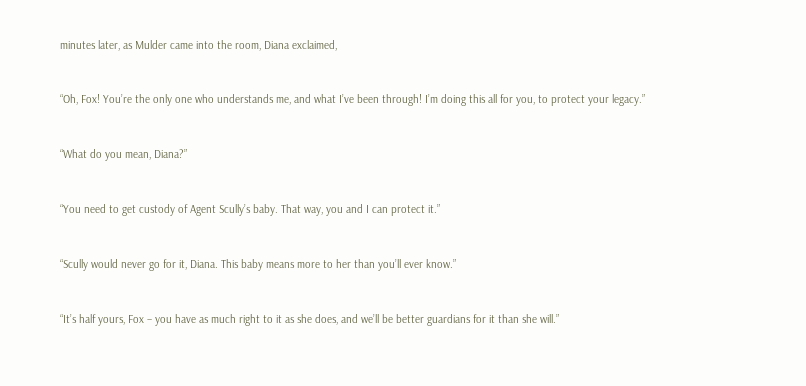minutes later, as Mulder came into the room, Diana exclaimed,


“Oh, Fox! You’re the only one who understands me, and what I’ve been through! I’m doing this all for you, to protect your legacy.”


“What do you mean, Diana?”


“You need to get custody of Agent Scully’s baby. That way, you and I can protect it.”


“Scully would never go for it, Diana. This baby means more to her than you’ll ever know.”


“It’s half yours, Fox – you have as much right to it as she does, and we’ll be better guardians for it than she will.”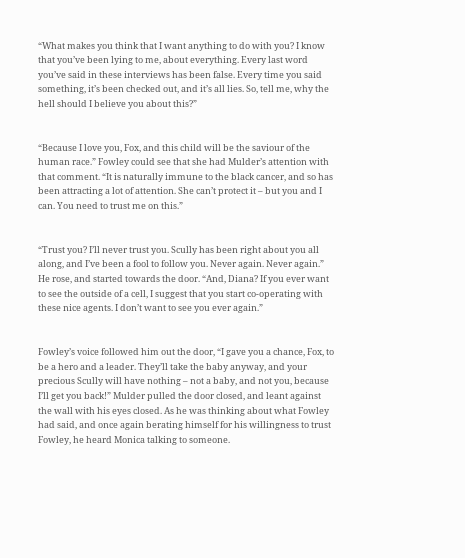“What makes you think that I want anything to do with you? I know that you’ve been lying to me, about everything. Every last word you’ve said in these interviews has been false. Every time you said something, it’s been checked out, and it’s all lies. So, tell me, why the hell should I believe you about this?”


“Because I love you, Fox, and this child will be the saviour of the human race.” Fowley could see that she had Mulder’s attention with that comment. “It is naturally immune to the black cancer, and so has been attracting a lot of attention. She can’t protect it – but you and I can. You need to trust me on this.”


“Trust you? I’ll never trust you. Scully has been right about you all along, and I’ve been a fool to follow you. Never again. Never again.” He rose, and started towards the door. “And, Diana? If you ever want to see the outside of a cell, I suggest that you start co-operating with these nice agents. I don’t want to see you ever again.”


Fowley’s voice followed him out the door, “I gave you a chance, Fox, to be a hero and a leader. They’ll take the baby anyway, and your precious Scully will have nothing – not a baby, and not you, because I’ll get you back!” Mulder pulled the door closed, and leant against the wall with his eyes closed. As he was thinking about what Fowley had said, and once again berating himself for his willingness to trust Fowley, he heard Monica talking to someone.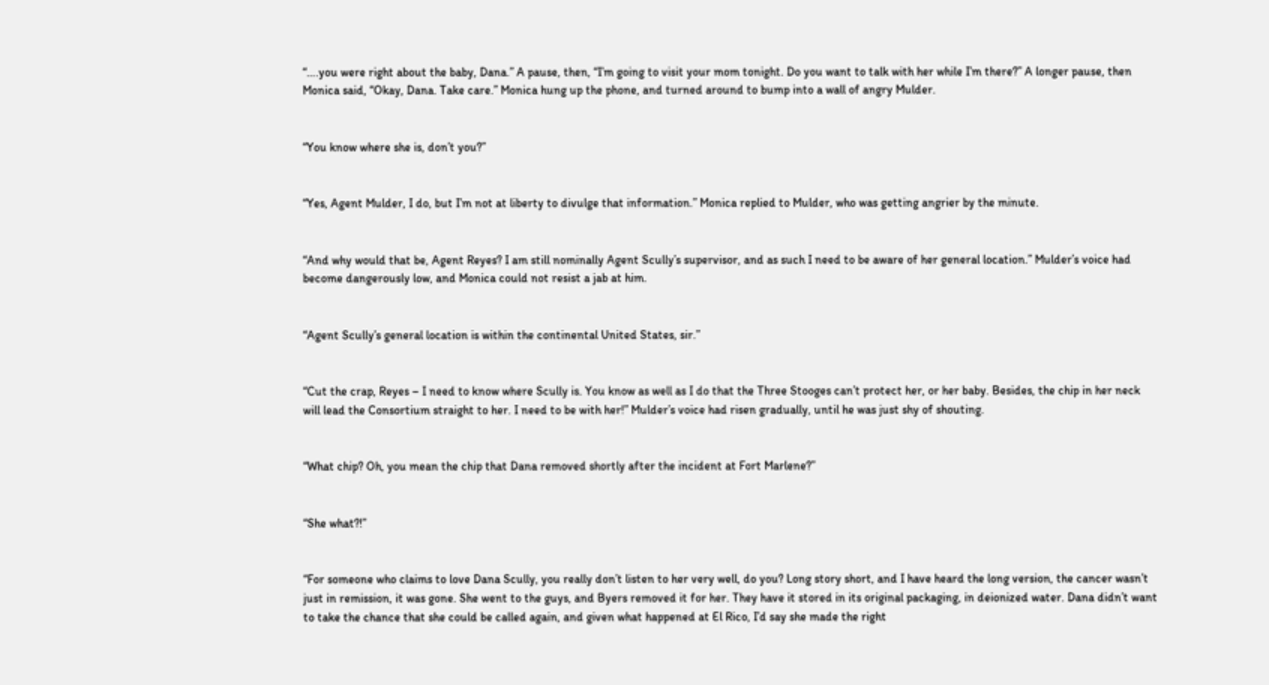“….you were right about the baby, Dana.” A pause, then, “I’m going to visit your mom tonight. Do you want to talk with her while I’m there?” A longer pause, then Monica said, “Okay, Dana. Take care.” Monica hung up the phone, and turned around to bump into a wall of angry Mulder.


“You know where she is, don’t you?”


“Yes, Agent Mulder, I do, but I’m not at liberty to divulge that information.” Monica replied to Mulder, who was getting angrier by the minute.


“And why would that be, Agent Reyes? I am still nominally Agent Scully’s supervisor, and as such I need to be aware of her general location.” Mulder’s voice had become dangerously low, and Monica could not resist a jab at him.


“Agent Scully’s general location is within the continental United States, sir.”


“Cut the crap, Reyes – I need to know where Scully is. You know as well as I do that the Three Stooges can’t protect her, or her baby. Besides, the chip in her neck will lead the Consortium straight to her. I need to be with her!” Mulder’s voice had risen gradually, until he was just shy of shouting.


“What chip? Oh, you mean the chip that Dana removed shortly after the incident at Fort Marlene?”


“She what?!”


“For someone who claims to love Dana Scully, you really don’t listen to her very well, do you? Long story short, and I have heard the long version, the cancer wasn’t just in remission, it was gone. She went to the guys, and Byers removed it for her. They have it stored in its original packaging, in deionized water. Dana didn’t want to take the chance that she could be called again, and given what happened at El Rico, I’d say she made the right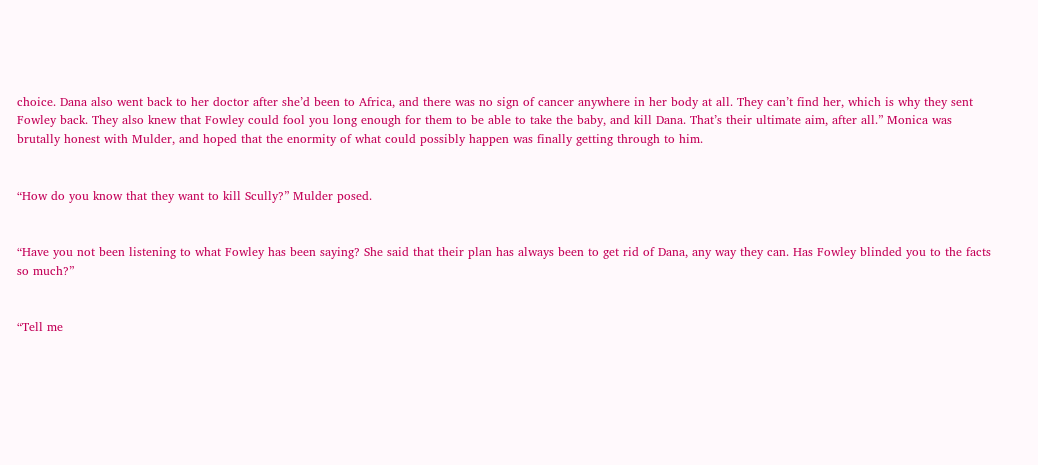choice. Dana also went back to her doctor after she’d been to Africa, and there was no sign of cancer anywhere in her body at all. They can’t find her, which is why they sent Fowley back. They also knew that Fowley could fool you long enough for them to be able to take the baby, and kill Dana. That’s their ultimate aim, after all.” Monica was brutally honest with Mulder, and hoped that the enormity of what could possibly happen was finally getting through to him.


“How do you know that they want to kill Scully?” Mulder posed.


“Have you not been listening to what Fowley has been saying? She said that their plan has always been to get rid of Dana, any way they can. Has Fowley blinded you to the facts so much?”


“Tell me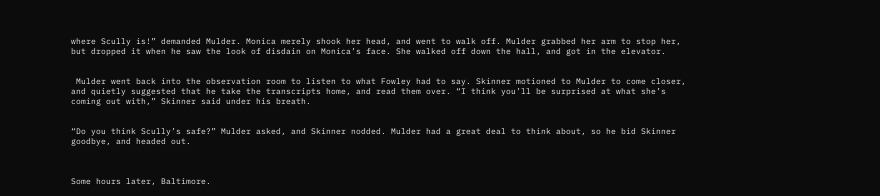where Scully is!” demanded Mulder. Monica merely shook her head, and went to walk off. Mulder grabbed her arm to stop her, but dropped it when he saw the look of disdain on Monica’s face. She walked off down the hall, and got in the elevator.


 Mulder went back into the observation room to listen to what Fowley had to say. Skinner motioned to Mulder to come closer, and quietly suggested that he take the transcripts home, and read them over. “I think you’ll be surprised at what she’s coming out with,” Skinner said under his breath.


“Do you think Scully’s safe?” Mulder asked, and Skinner nodded. Mulder had a great deal to think about, so he bid Skinner goodbye, and headed out.



Some hours later, Baltimore.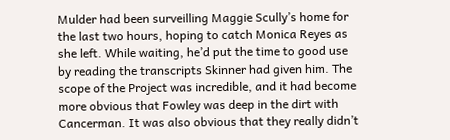Mulder had been surveilling Maggie Scully’s home for the last two hours, hoping to catch Monica Reyes as she left. While waiting, he’d put the time to good use by reading the transcripts Skinner had given him. The scope of the Project was incredible, and it had become more obvious that Fowley was deep in the dirt with Cancerman. It was also obvious that they really didn’t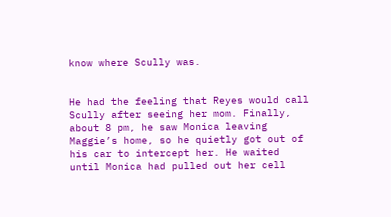know where Scully was.


He had the feeling that Reyes would call Scully after seeing her mom. Finally, about 8 pm, he saw Monica leaving Maggie’s home, so he quietly got out of his car to intercept her. He waited until Monica had pulled out her cell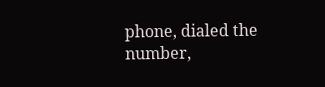phone, dialed the number,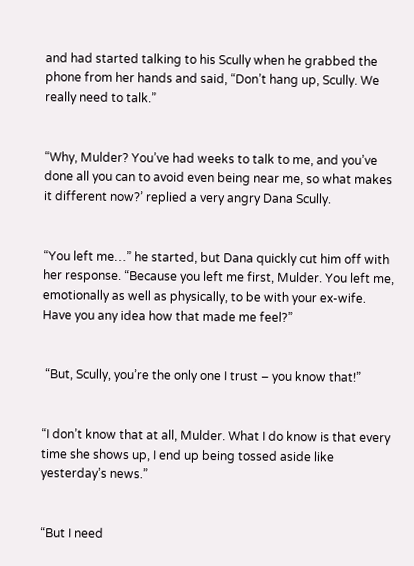and had started talking to his Scully when he grabbed the phone from her hands and said, “Don’t hang up, Scully. We really need to talk.”


“Why, Mulder? You’ve had weeks to talk to me, and you’ve done all you can to avoid even being near me, so what makes it different now?’ replied a very angry Dana Scully.


“You left me…” he started, but Dana quickly cut him off with her response. “Because you left me first, Mulder. You left me, emotionally as well as physically, to be with your ex-wife. Have you any idea how that made me feel?”


 “But, Scully, you’re the only one I trust – you know that!”


“I don’t know that at all, Mulder. What I do know is that every time she shows up, I end up being tossed aside like yesterday’s news.”


“But I need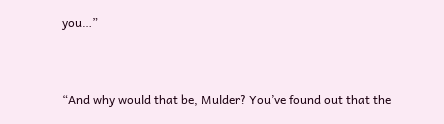you…”


“And why would that be, Mulder? You’ve found out that the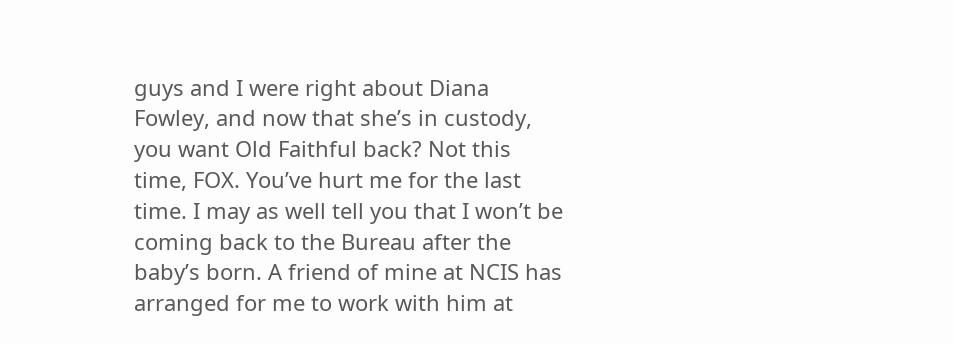guys and I were right about Diana Fowley, and now that she’s in custody, you want Old Faithful back? Not this time, FOX. You’ve hurt me for the last time. I may as well tell you that I won’t be coming back to the Bureau after the baby’s born. A friend of mine at NCIS has arranged for me to work with him at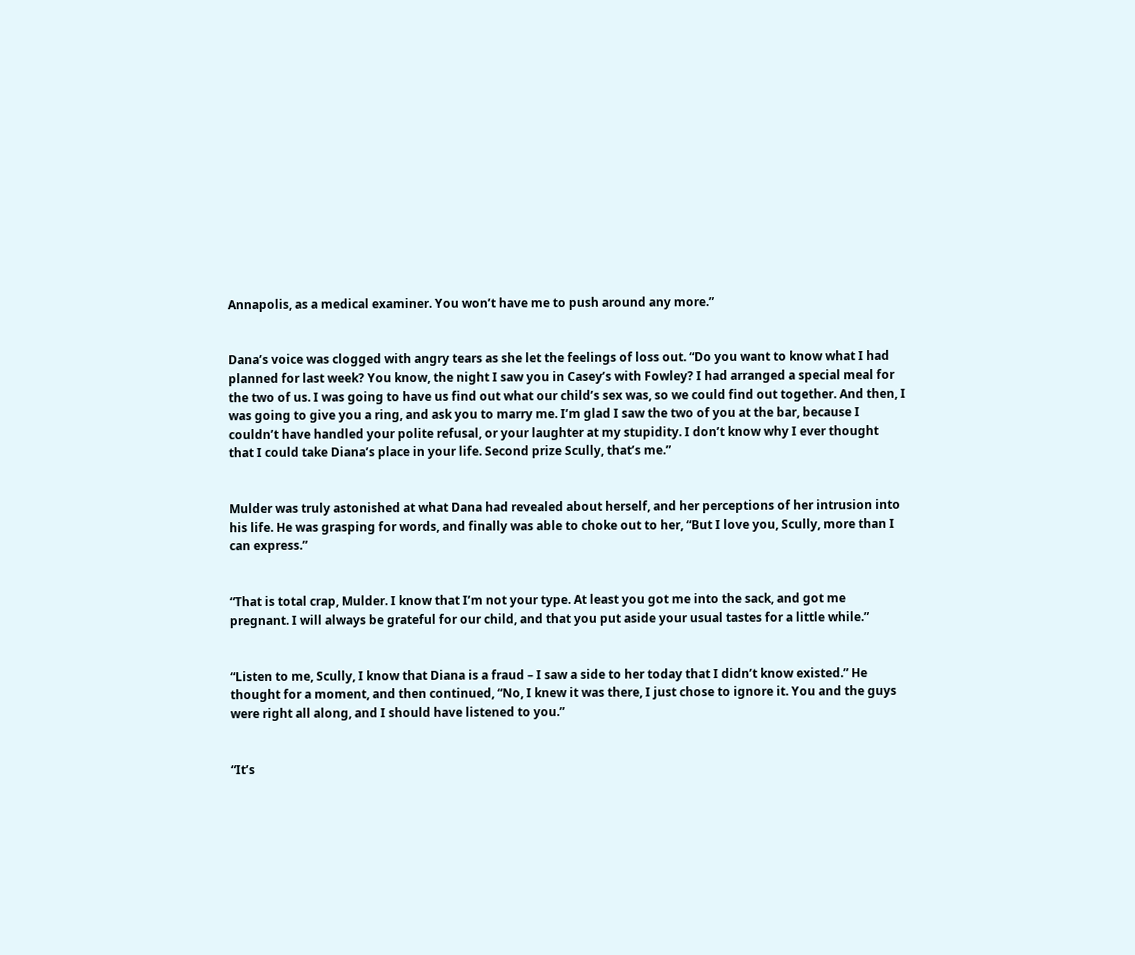Annapolis, as a medical examiner. You won’t have me to push around any more.”


Dana’s voice was clogged with angry tears as she let the feelings of loss out. “Do you want to know what I had planned for last week? You know, the night I saw you in Casey’s with Fowley? I had arranged a special meal for the two of us. I was going to have us find out what our child’s sex was, so we could find out together. And then, I was going to give you a ring, and ask you to marry me. I’m glad I saw the two of you at the bar, because I couldn’t have handled your polite refusal, or your laughter at my stupidity. I don’t know why I ever thought that I could take Diana’s place in your life. Second prize Scully, that’s me.”


Mulder was truly astonished at what Dana had revealed about herself, and her perceptions of her intrusion into his life. He was grasping for words, and finally was able to choke out to her, “But I love you, Scully, more than I can express.”


“That is total crap, Mulder. I know that I’m not your type. At least you got me into the sack, and got me pregnant. I will always be grateful for our child, and that you put aside your usual tastes for a little while.”


“Listen to me, Scully, I know that Diana is a fraud – I saw a side to her today that I didn’t know existed.” He thought for a moment, and then continued, “No, I knew it was there, I just chose to ignore it. You and the guys were right all along, and I should have listened to you.”


“It’s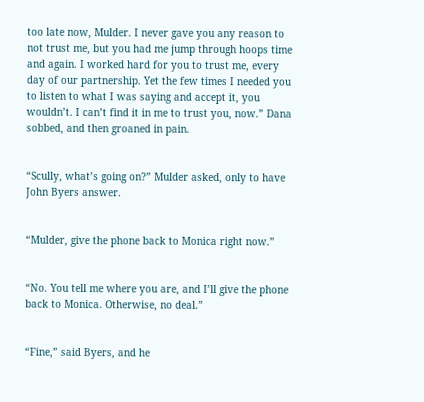too late now, Mulder. I never gave you any reason to not trust me, but you had me jump through hoops time and again. I worked hard for you to trust me, every day of our partnership. Yet the few times I needed you to listen to what I was saying and accept it, you wouldn’t. I can’t find it in me to trust you, now.” Dana sobbed, and then groaned in pain.


“Scully, what’s going on?” Mulder asked, only to have John Byers answer.


“Mulder, give the phone back to Monica right now.”


“No. You tell me where you are, and I’ll give the phone back to Monica. Otherwise, no deal.”


“Fine,” said Byers, and he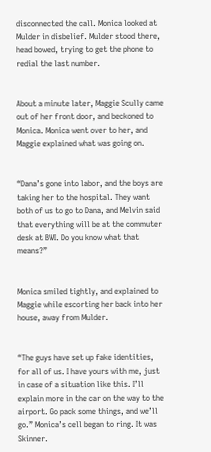disconnected the call. Monica looked at Mulder in disbelief. Mulder stood there, head bowed, trying to get the phone to redial the last number.


About a minute later, Maggie Scully came out of her front door, and beckoned to Monica. Monica went over to her, and Maggie explained what was going on.


“Dana’s gone into labor, and the boys are taking her to the hospital. They want both of us to go to Dana, and Melvin said that everything will be at the commuter desk at BWI. Do you know what that means?”


Monica smiled tightly, and explained to Maggie while escorting her back into her house, away from Mulder.


“The guys have set up fake identities, for all of us. I have yours with me, just in case of a situation like this. I’ll explain more in the car on the way to the airport. Go pack some things, and we’ll go.” Monica’s cell began to ring. It was Skinner.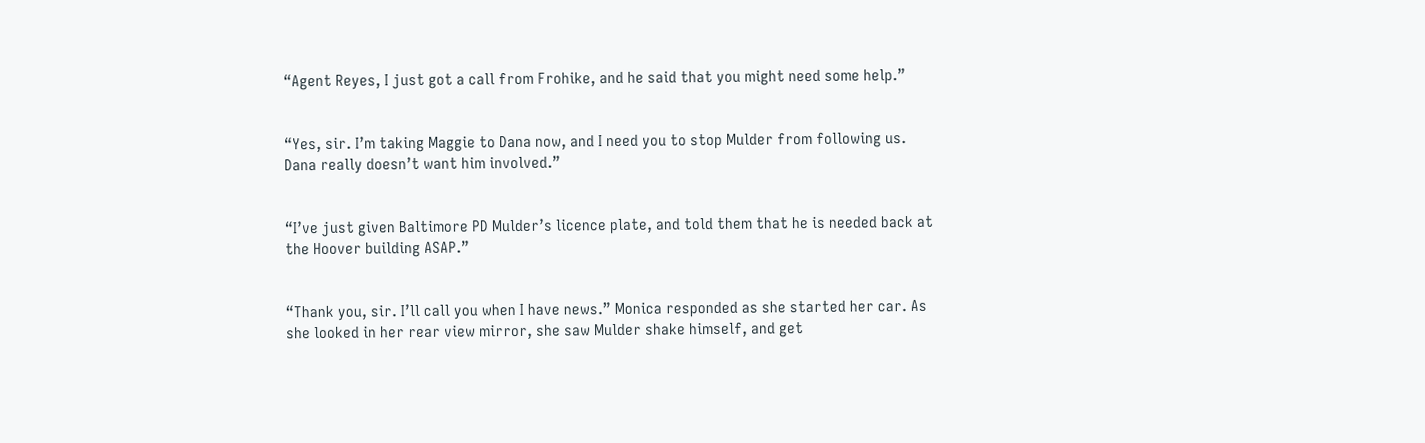“Agent Reyes, I just got a call from Frohike, and he said that you might need some help.”


“Yes, sir. I’m taking Maggie to Dana now, and I need you to stop Mulder from following us. Dana really doesn’t want him involved.”


“I’ve just given Baltimore PD Mulder’s licence plate, and told them that he is needed back at the Hoover building ASAP.”


“Thank you, sir. I’ll call you when I have news.” Monica responded as she started her car. As she looked in her rear view mirror, she saw Mulder shake himself, and get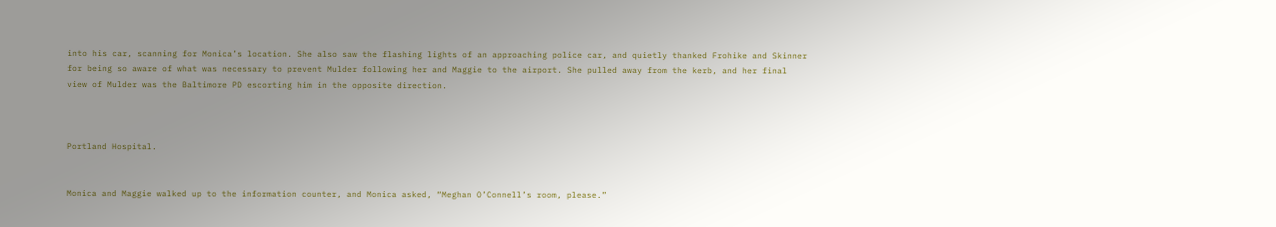into his car, scanning for Monica’s location. She also saw the flashing lights of an approaching police car, and quietly thanked Frohike and Skinner for being so aware of what was necessary to prevent Mulder following her and Maggie to the airport. She pulled away from the kerb, and her final view of Mulder was the Baltimore PD escorting him in the opposite direction.



Portland Hospital.


Monica and Maggie walked up to the information counter, and Monica asked, “Meghan O’Connell’s room, please.”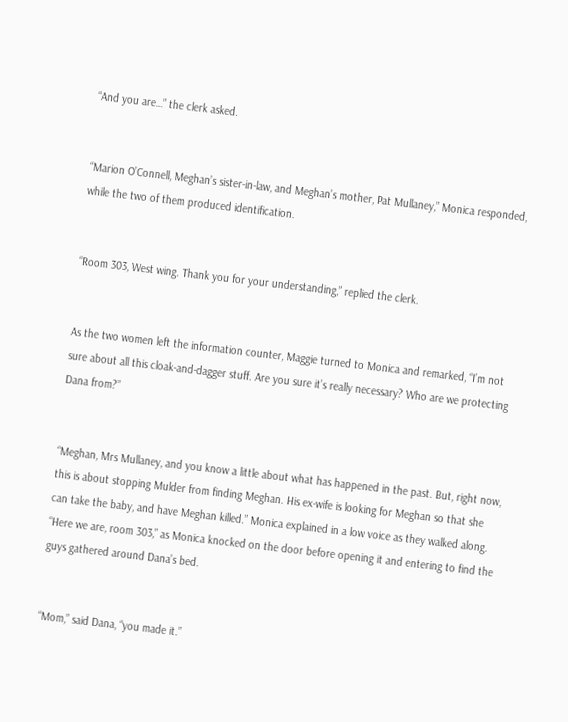“And you are…” the clerk asked.


“Marion O’Connell, Meghan’s sister-in-law, and Meghan’s mother, Pat Mullaney,” Monica responded, while the two of them produced identification.


“Room 303, West wing. Thank you for your understanding,” replied the clerk.


As the two women left the information counter, Maggie turned to Monica and remarked, “I’m not sure about all this cloak-and-dagger stuff. Are you sure it’s really necessary? Who are we protecting Dana from?”


“Meghan, Mrs Mullaney, and you know a little about what has happened in the past. But, right now, this is about stopping Mulder from finding Meghan. His ex-wife is looking for Meghan so that she can take the baby, and have Meghan killed.” Monica explained in a low voice as they walked along. “Here we are, room 303,” as Monica knocked on the door before opening it and entering to find the guys gathered around Dana’s bed.


“Mom,” said Dana, “you made it.”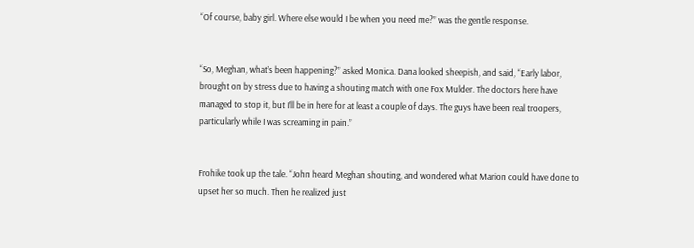“Of course, baby girl. Where else would I be when you need me?” was the gentle response.


“So, Meghan, what’s been happening?” asked Monica. Dana looked sheepish, and said, “Early labor, brought on by stress due to having a shouting match with one Fox Mulder. The doctors here have managed to stop it, but I’ll be in here for at least a couple of days. The guys have been real troopers, particularly while I was screaming in pain.”


Frohike took up the tale. “John heard Meghan shouting, and wondered what Marion could have done to upset her so much. Then he realized just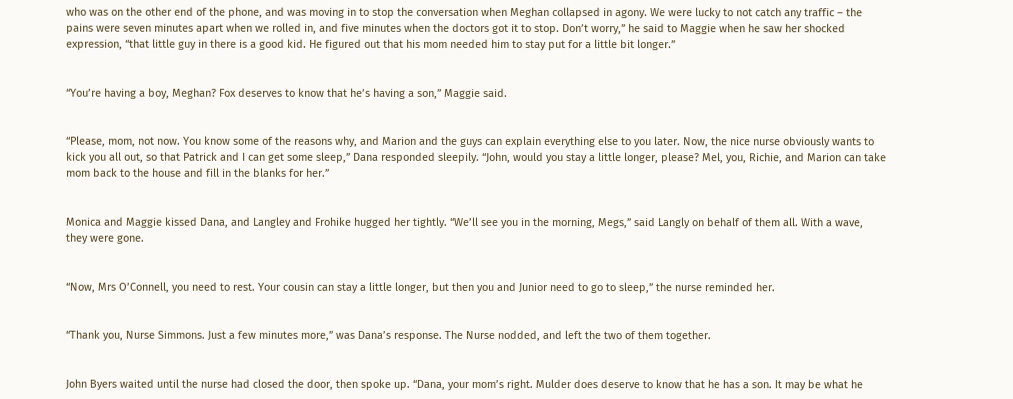who was on the other end of the phone, and was moving in to stop the conversation when Meghan collapsed in agony. We were lucky to not catch any traffic – the pains were seven minutes apart when we rolled in, and five minutes when the doctors got it to stop. Don’t worry,” he said to Maggie when he saw her shocked expression, “that little guy in there is a good kid. He figured out that his mom needed him to stay put for a little bit longer.”


“You’re having a boy, Meghan? Fox deserves to know that he’s having a son,” Maggie said.


“Please, mom, not now. You know some of the reasons why, and Marion and the guys can explain everything else to you later. Now, the nice nurse obviously wants to kick you all out, so that Patrick and I can get some sleep,” Dana responded sleepily. “John, would you stay a little longer, please? Mel, you, Richie, and Marion can take mom back to the house and fill in the blanks for her.”


Monica and Maggie kissed Dana, and Langley and Frohike hugged her tightly. “We’ll see you in the morning, Megs,” said Langly on behalf of them all. With a wave, they were gone.


“Now, Mrs O’Connell, you need to rest. Your cousin can stay a little longer, but then you and Junior need to go to sleep,” the nurse reminded her.


“Thank you, Nurse Simmons. Just a few minutes more,” was Dana’s response. The Nurse nodded, and left the two of them together.


John Byers waited until the nurse had closed the door, then spoke up. “Dana, your mom’s right. Mulder does deserve to know that he has a son. It may be what he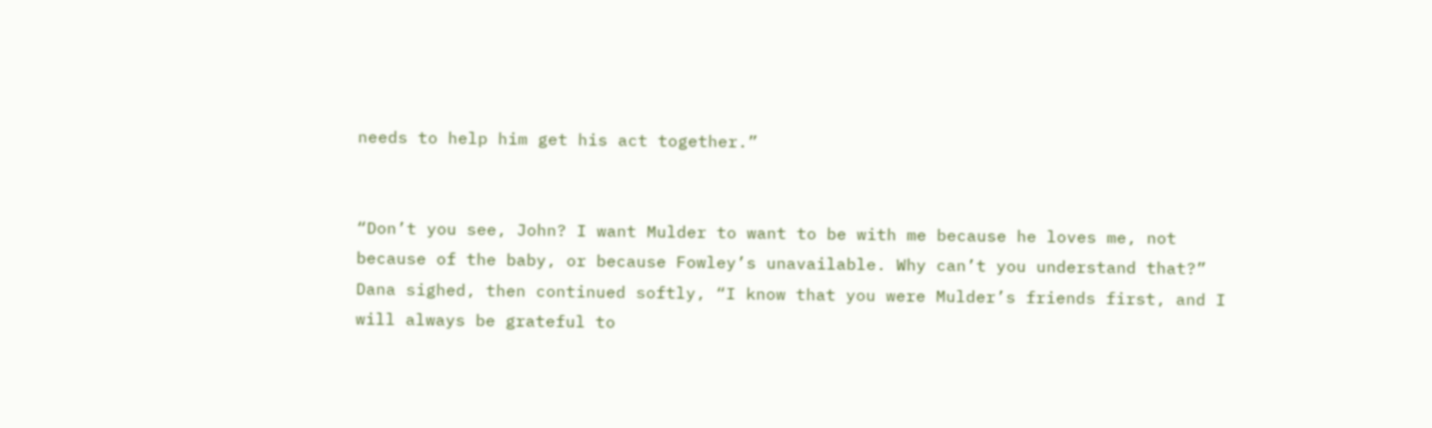needs to help him get his act together.”


“Don’t you see, John? I want Mulder to want to be with me because he loves me, not because of the baby, or because Fowley’s unavailable. Why can’t you understand that?” Dana sighed, then continued softly, “I know that you were Mulder’s friends first, and I will always be grateful to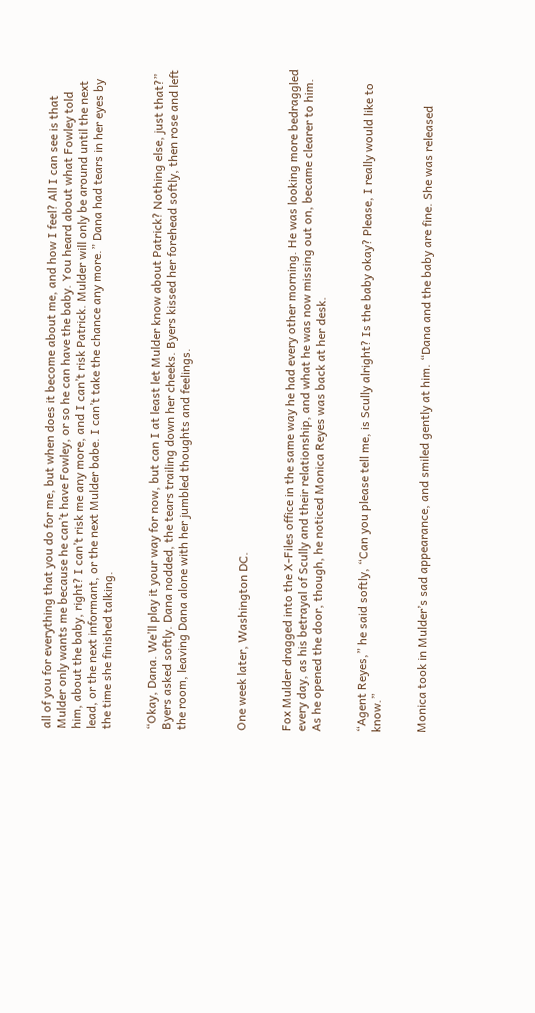all of you for everything that you do for me, but when does it become about me, and how I feel? All I can see is that Mulder only wants me because he can’t have Fowley, or so he can have the baby. You heard about what Fowley told him, about the baby, right? I can’t risk me any more, and I can’t risk Patrick. Mulder will only be around until the next lead, or the next informant, or the next Mulder babe. I can’t take the chance any more.” Dana had tears in her eyes by the time she finished talking.


“Okay, Dana. We’ll play it your way for now, but can I at least let Mulder know about Patrick? Nothing else, just that?” Byers asked softly. Dana nodded, the tears trailing down her cheeks. Byers kissed her forehead softly, then rose and left the room, leaving Dana alone with her jumbled thoughts and feelings.



One week later, Washington DC.


Fox Mulder dragged into the X-Files office in the same way he had every other morning. He was looking more bedraggled every day, as his betrayal of Scully and their relationship, and what he was now missing out on, became clearer to him. As he opened the door, though, he noticed Monica Reyes was back at her desk.


“Agent Reyes,” he said softly, “Can you please tell me, is Scully alright? Is the baby okay? Please, I really would like to know.”


Monica took in Mulder’s sad appearance, and smiled gently at him. “Dana and the baby are fine. She was released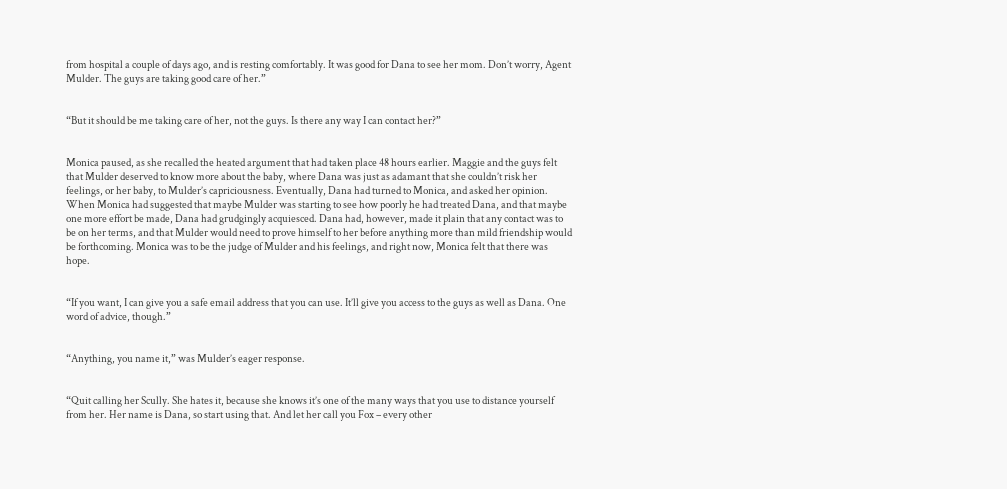from hospital a couple of days ago, and is resting comfortably. It was good for Dana to see her mom. Don’t worry, Agent Mulder. The guys are taking good care of her.”


“But it should be me taking care of her, not the guys. Is there any way I can contact her?”


Monica paused, as she recalled the heated argument that had taken place 48 hours earlier. Maggie and the guys felt that Mulder deserved to know more about the baby, where Dana was just as adamant that she couldn’t risk her feelings, or her baby, to Mulder’s capriciousness. Eventually, Dana had turned to Monica, and asked her opinion. When Monica had suggested that maybe Mulder was starting to see how poorly he had treated Dana, and that maybe one more effort be made, Dana had grudgingly acquiesced. Dana had, however, made it plain that any contact was to be on her terms, and that Mulder would need to prove himself to her before anything more than mild friendship would be forthcoming. Monica was to be the judge of Mulder and his feelings, and right now, Monica felt that there was hope.


“If you want, I can give you a safe email address that you can use. It’ll give you access to the guys as well as Dana. One word of advice, though.”


“Anything, you name it,” was Mulder’s eager response.


“Quit calling her Scully. She hates it, because she knows it’s one of the many ways that you use to distance yourself from her. Her name is Dana, so start using that. And let her call you Fox – every other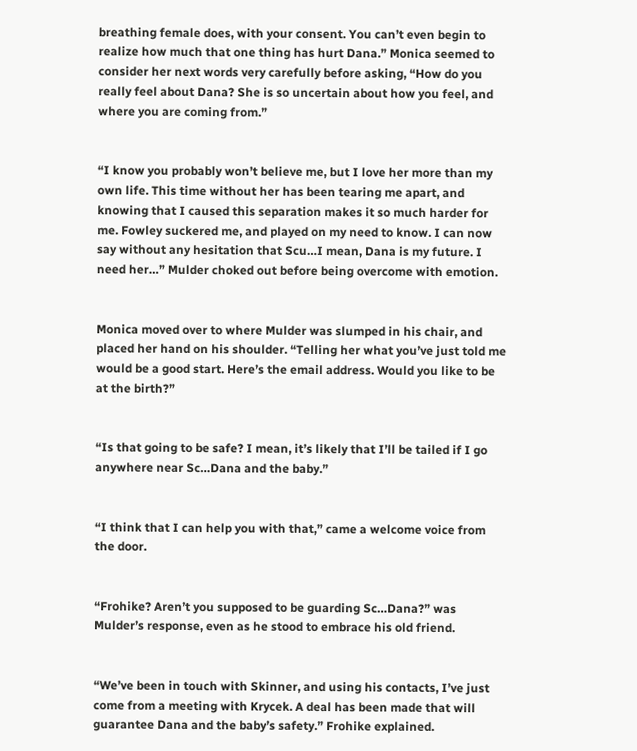breathing female does, with your consent. You can’t even begin to realize how much that one thing has hurt Dana.” Monica seemed to consider her next words very carefully before asking, “How do you really feel about Dana? She is so uncertain about how you feel, and where you are coming from.”


“I know you probably won’t believe me, but I love her more than my own life. This time without her has been tearing me apart, and knowing that I caused this separation makes it so much harder for me. Fowley suckered me, and played on my need to know. I can now say without any hesitation that Scu…I mean, Dana is my future. I need her…” Mulder choked out before being overcome with emotion.


Monica moved over to where Mulder was slumped in his chair, and placed her hand on his shoulder. “Telling her what you’ve just told me would be a good start. Here’s the email address. Would you like to be at the birth?”


“Is that going to be safe? I mean, it’s likely that I’ll be tailed if I go anywhere near Sc…Dana and the baby.”


“I think that I can help you with that,” came a welcome voice from the door.


“Frohike? Aren’t you supposed to be guarding Sc…Dana?” was Mulder’s response, even as he stood to embrace his old friend.


“We’ve been in touch with Skinner, and using his contacts, I’ve just come from a meeting with Krycek. A deal has been made that will guarantee Dana and the baby’s safety.” Frohike explained.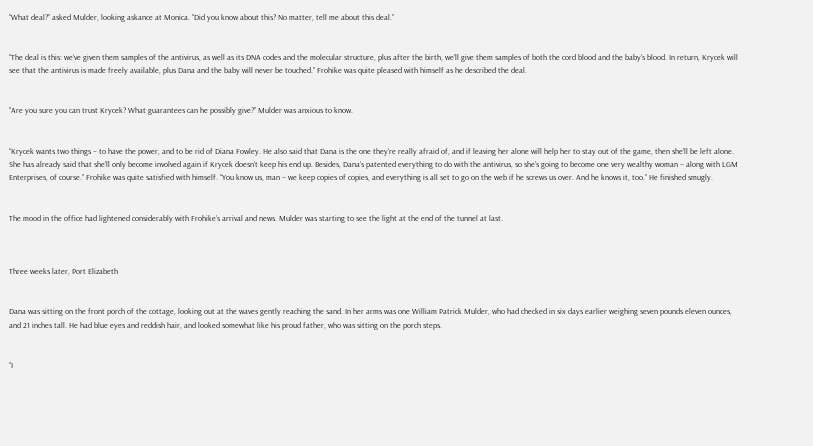“What deal?” asked Mulder, looking askance at Monica. “Did you know about this? No matter, tell me about this deal.”


“The deal is this: we’ve given them samples of the antivirus, as well as its DNA codes and the molecular structure, plus after the birth, we’ll give them samples of both the cord blood and the baby’s blood. In return, Krycek will see that the antivirus is made freely available, plus Dana and the baby will never be touched.” Frohike was quite pleased with himself as he described the deal.


“Are you sure you can trust Krycek? What guarantees can he possibly give?” Mulder was anxious to know.


“Krycek wants two things – to have the power, and to be rid of Diana Fowley. He also said that Dana is the one they’re really afraid of, and if leaving her alone will help her to stay out of the game, then she’ll be left alone. She has already said that she’ll only become involved again if Krycek doesn’t keep his end up. Besides, Dana’s patented everything to do with the antivirus, so she’s going to become one very wealthy woman – along with LGM Enterprises, of course.” Frohike was quite satisfied with himself. “You know us, man – we keep copies of copies, and everything is all set to go on the web if he screws us over. And he knows it, too.” He finished smugly.


The mood in the office had lightened considerably with Frohike’s arrival and news. Mulder was starting to see the light at the end of the tunnel at last.



Three weeks later, Port Elizabeth


Dana was sitting on the front porch of the cottage, looking out at the waves gently reaching the sand. In her arms was one William Patrick Mulder, who had checked in six days earlier weighing seven pounds eleven ounces, and 21 inches tall. He had blue eyes and reddish hair, and looked somewhat like his proud father, who was sitting on the porch steps.


“I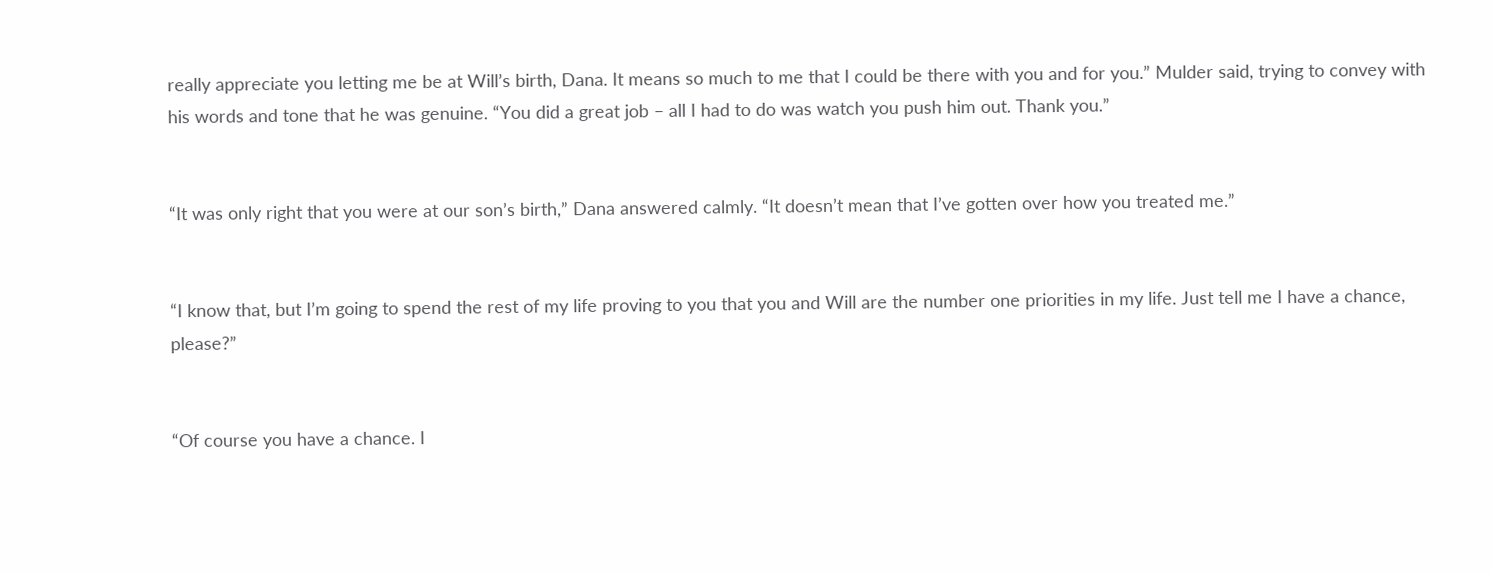really appreciate you letting me be at Will’s birth, Dana. It means so much to me that I could be there with you and for you.” Mulder said, trying to convey with his words and tone that he was genuine. “You did a great job – all I had to do was watch you push him out. Thank you.”


“It was only right that you were at our son’s birth,” Dana answered calmly. “It doesn’t mean that I’ve gotten over how you treated me.”


“I know that, but I’m going to spend the rest of my life proving to you that you and Will are the number one priorities in my life. Just tell me I have a chance, please?”


“Of course you have a chance. I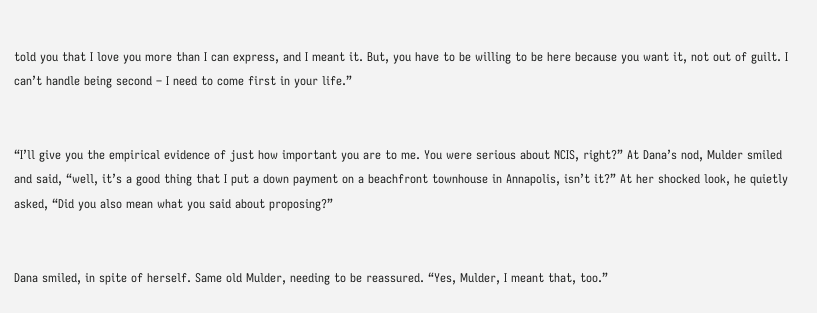told you that I love you more than I can express, and I meant it. But, you have to be willing to be here because you want it, not out of guilt. I can’t handle being second – I need to come first in your life.”


“I’ll give you the empirical evidence of just how important you are to me. You were serious about NCIS, right?” At Dana’s nod, Mulder smiled and said, “well, it’s a good thing that I put a down payment on a beachfront townhouse in Annapolis, isn’t it?” At her shocked look, he quietly asked, “Did you also mean what you said about proposing?”


Dana smiled, in spite of herself. Same old Mulder, needing to be reassured. “Yes, Mulder, I meant that, too.”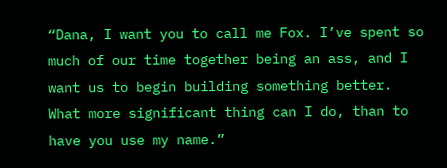“Dana, I want you to call me Fox. I’ve spent so much of our time together being an ass, and I want us to begin building something better. What more significant thing can I do, than to have you use my name.”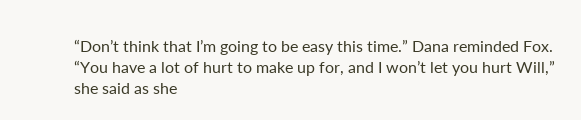“Don’t think that I’m going to be easy this time.” Dana reminded Fox. “You have a lot of hurt to make up for, and I won’t let you hurt Will,” she said as she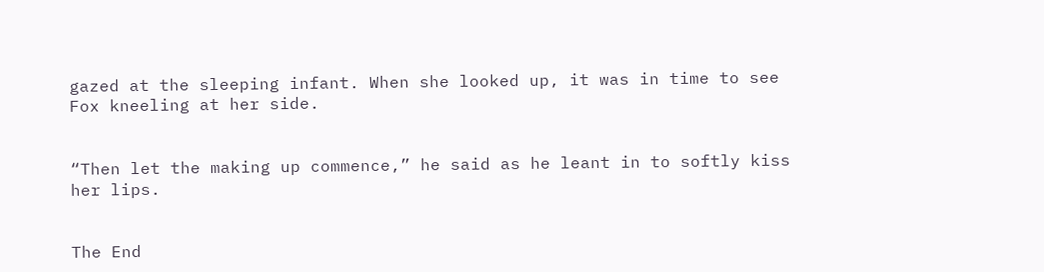gazed at the sleeping infant. When she looked up, it was in time to see Fox kneeling at her side.


“Then let the making up commence,” he said as he leant in to softly kiss her lips.


The End